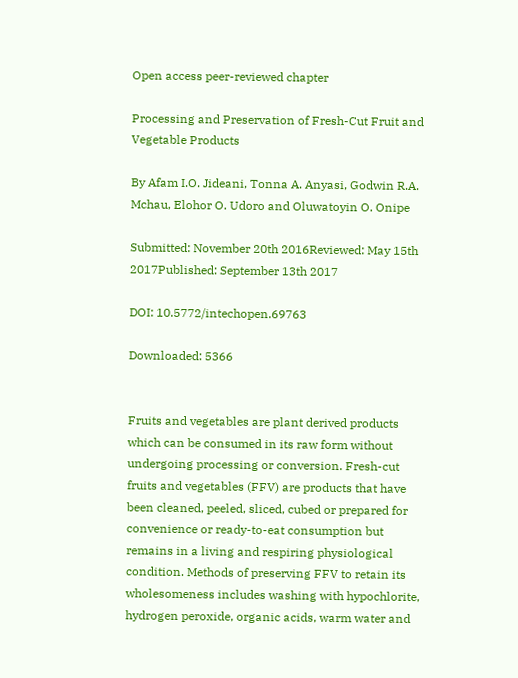Open access peer-reviewed chapter

Processing and Preservation of Fresh-Cut Fruit and Vegetable Products

By Afam I.O. Jideani, Tonna A. Anyasi, Godwin R.A. Mchau, Elohor O. Udoro and Oluwatoyin O. Onipe

Submitted: November 20th 2016Reviewed: May 15th 2017Published: September 13th 2017

DOI: 10.5772/intechopen.69763

Downloaded: 5366


Fruits and vegetables are plant derived products which can be consumed in its raw form without undergoing processing or conversion. Fresh-cut fruits and vegetables (FFV) are products that have been cleaned, peeled, sliced, cubed or prepared for convenience or ready-to-eat consumption but remains in a living and respiring physiological condition. Methods of preserving FFV to retain its wholesomeness includes washing with hypochlorite, hydrogen peroxide, organic acids, warm water and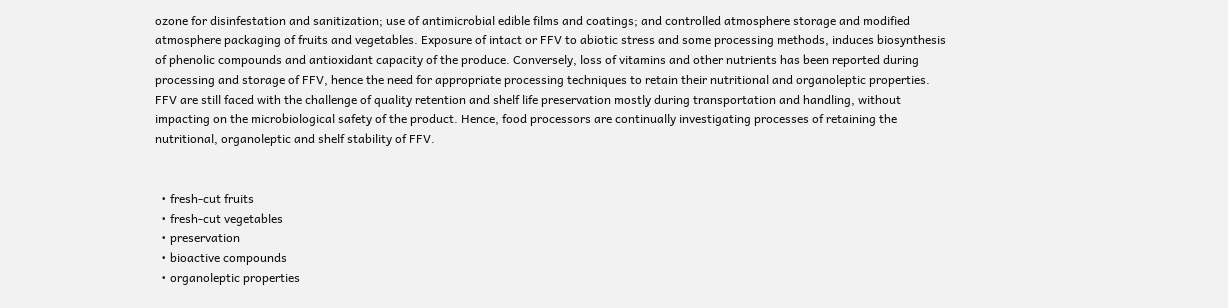ozone for disinfestation and sanitization; use of antimicrobial edible films and coatings; and controlled atmosphere storage and modified atmosphere packaging of fruits and vegetables. Exposure of intact or FFV to abiotic stress and some processing methods, induces biosynthesis of phenolic compounds and antioxidant capacity of the produce. Conversely, loss of vitamins and other nutrients has been reported during processing and storage of FFV, hence the need for appropriate processing techniques to retain their nutritional and organoleptic properties. FFV are still faced with the challenge of quality retention and shelf life preservation mostly during transportation and handling, without impacting on the microbiological safety of the product. Hence, food processors are continually investigating processes of retaining the nutritional, organoleptic and shelf stability of FFV.


  • fresh-cut fruits
  • fresh-cut vegetables
  • preservation
  • bioactive compounds
  • organoleptic properties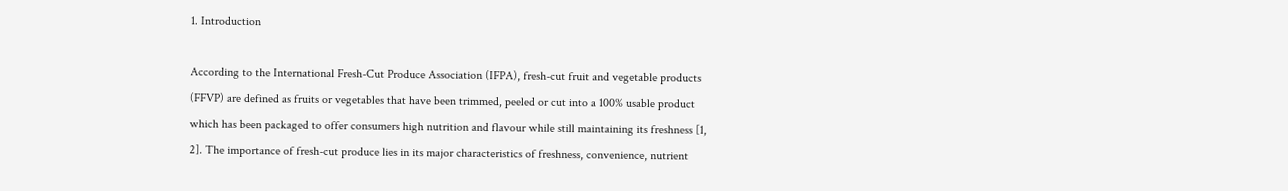1. Introduction

According to the International Fresh-Cut Produce Association (IFPA), fresh-cut fruit and vegetable products (FFVP) are defined as fruits or vegetables that have been trimmed, peeled or cut into a 100% usable product which has been packaged to offer consumers high nutrition and flavour while still maintaining its freshness [1, 2]. The importance of fresh-cut produce lies in its major characteristics of freshness, convenience, nutrient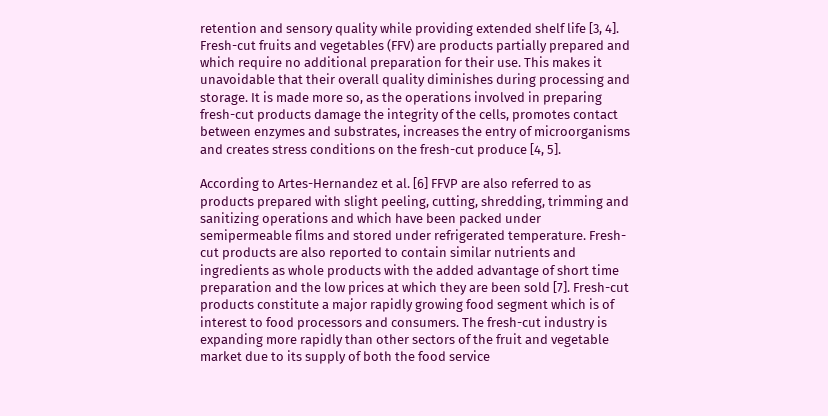retention and sensory quality while providing extended shelf life [3, 4]. Fresh-cut fruits and vegetables (FFV) are products partially prepared and which require no additional preparation for their use. This makes it unavoidable that their overall quality diminishes during processing and storage. It is made more so, as the operations involved in preparing fresh-cut products damage the integrity of the cells, promotes contact between enzymes and substrates, increases the entry of microorganisms and creates stress conditions on the fresh-cut produce [4, 5].

According to Artes-Hernandez et al. [6] FFVP are also referred to as products prepared with slight peeling, cutting, shredding, trimming and sanitizing operations and which have been packed under semipermeable films and stored under refrigerated temperature. Fresh-cut products are also reported to contain similar nutrients and ingredients as whole products with the added advantage of short time preparation and the low prices at which they are been sold [7]. Fresh-cut products constitute a major rapidly growing food segment which is of interest to food processors and consumers. The fresh-cut industry is expanding more rapidly than other sectors of the fruit and vegetable market due to its supply of both the food service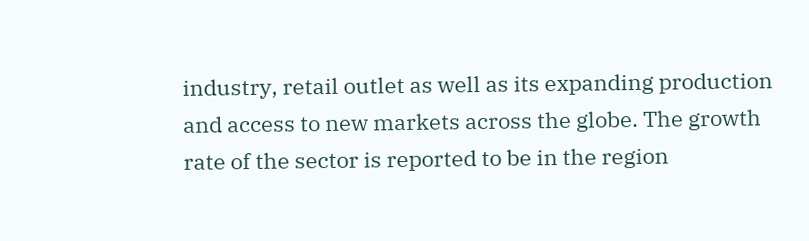industry, retail outlet as well as its expanding production and access to new markets across the globe. The growth rate of the sector is reported to be in the region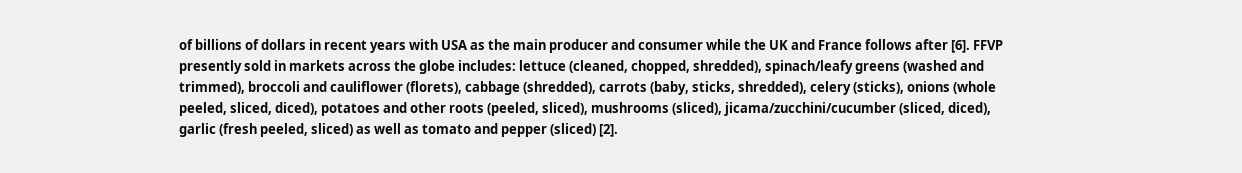of billions of dollars in recent years with USA as the main producer and consumer while the UK and France follows after [6]. FFVP presently sold in markets across the globe includes: lettuce (cleaned, chopped, shredded), spinach/leafy greens (washed and trimmed), broccoli and cauliflower (florets), cabbage (shredded), carrots (baby, sticks, shredded), celery (sticks), onions (whole peeled, sliced, diced), potatoes and other roots (peeled, sliced), mushrooms (sliced), jicama/zucchini/cucumber (sliced, diced), garlic (fresh peeled, sliced) as well as tomato and pepper (sliced) [2].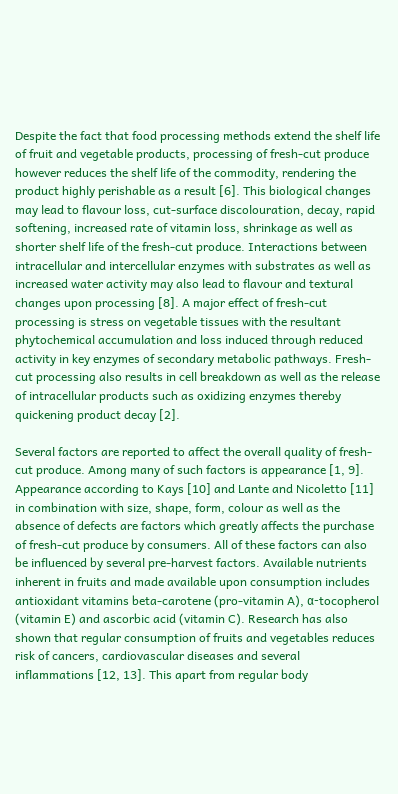Despite the fact that food processing methods extend the shelf life of fruit and vegetable products, processing of fresh-cut produce however reduces the shelf life of the commodity, rendering the product highly perishable as a result [6]. This biological changes may lead to flavour loss, cut-surface discolouration, decay, rapid softening, increased rate of vitamin loss, shrinkage as well as shorter shelf life of the fresh-cut produce. Interactions between intracellular and intercellular enzymes with substrates as well as increased water activity may also lead to flavour and textural changes upon processing [8]. A major effect of fresh-cut processing is stress on vegetable tissues with the resultant phytochemical accumulation and loss induced through reduced activity in key enzymes of secondary metabolic pathways. Fresh-cut processing also results in cell breakdown as well as the release of intracellular products such as oxidizing enzymes thereby quickening product decay [2].

Several factors are reported to affect the overall quality of fresh-cut produce. Among many of such factors is appearance [1, 9]. Appearance according to Kays [10] and Lante and Nicoletto [11] in combination with size, shape, form, colour as well as the absence of defects are factors which greatly affects the purchase of fresh-cut produce by consumers. All of these factors can also be influenced by several pre-harvest factors. Available nutrients inherent in fruits and made available upon consumption includes antioxidant vitamins beta-carotene (pro-vitamin A), α-tocopherol (vitamin E) and ascorbic acid (vitamin C). Research has also shown that regular consumption of fruits and vegetables reduces risk of cancers, cardiovascular diseases and several inflammations [12, 13]. This apart from regular body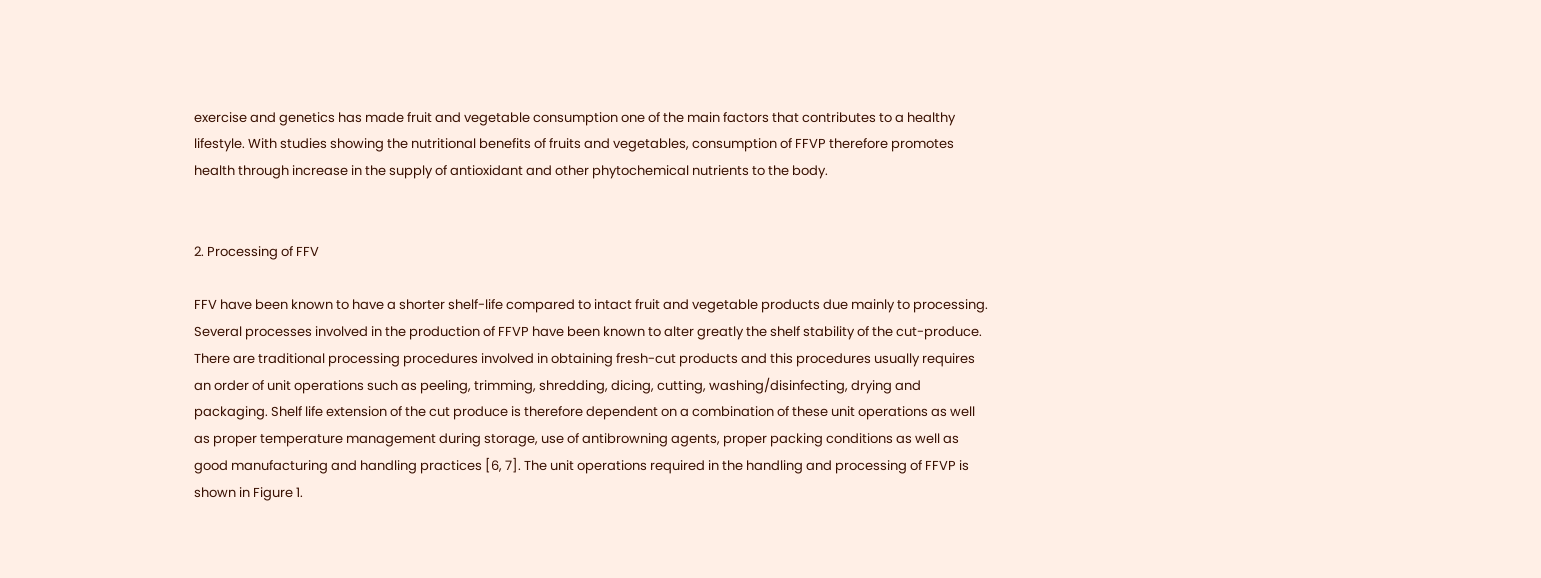exercise and genetics has made fruit and vegetable consumption one of the main factors that contributes to a healthy lifestyle. With studies showing the nutritional benefits of fruits and vegetables, consumption of FFVP therefore promotes health through increase in the supply of antioxidant and other phytochemical nutrients to the body.


2. Processing of FFV

FFV have been known to have a shorter shelf-life compared to intact fruit and vegetable products due mainly to processing. Several processes involved in the production of FFVP have been known to alter greatly the shelf stability of the cut-produce. There are traditional processing procedures involved in obtaining fresh-cut products and this procedures usually requires an order of unit operations such as peeling, trimming, shredding, dicing, cutting, washing/disinfecting, drying and packaging. Shelf life extension of the cut produce is therefore dependent on a combination of these unit operations as well as proper temperature management during storage, use of antibrowning agents, proper packing conditions as well as good manufacturing and handling practices [6, 7]. The unit operations required in the handling and processing of FFVP is shown in Figure 1.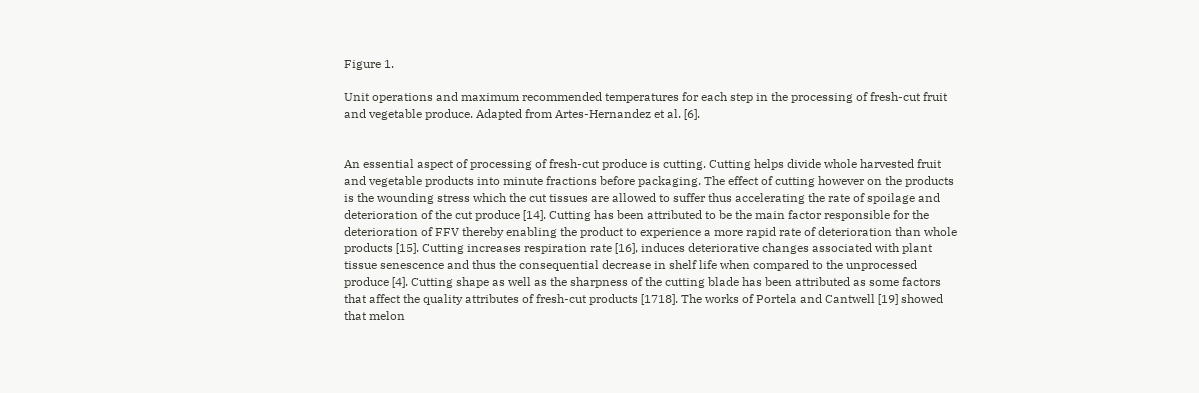Figure 1.

Unit operations and maximum recommended temperatures for each step in the processing of fresh-cut fruit and vegetable produce. Adapted from Artes-Hernandez et al. [6].


An essential aspect of processing of fresh-cut produce is cutting. Cutting helps divide whole harvested fruit and vegetable products into minute fractions before packaging. The effect of cutting however on the products is the wounding stress which the cut tissues are allowed to suffer thus accelerating the rate of spoilage and deterioration of the cut produce [14]. Cutting has been attributed to be the main factor responsible for the deterioration of FFV thereby enabling the product to experience a more rapid rate of deterioration than whole products [15]. Cutting increases respiration rate [16], induces deteriorative changes associated with plant tissue senescence and thus the consequential decrease in shelf life when compared to the unprocessed produce [4]. Cutting shape as well as the sharpness of the cutting blade has been attributed as some factors that affect the quality attributes of fresh-cut products [1718]. The works of Portela and Cantwell [19] showed that melon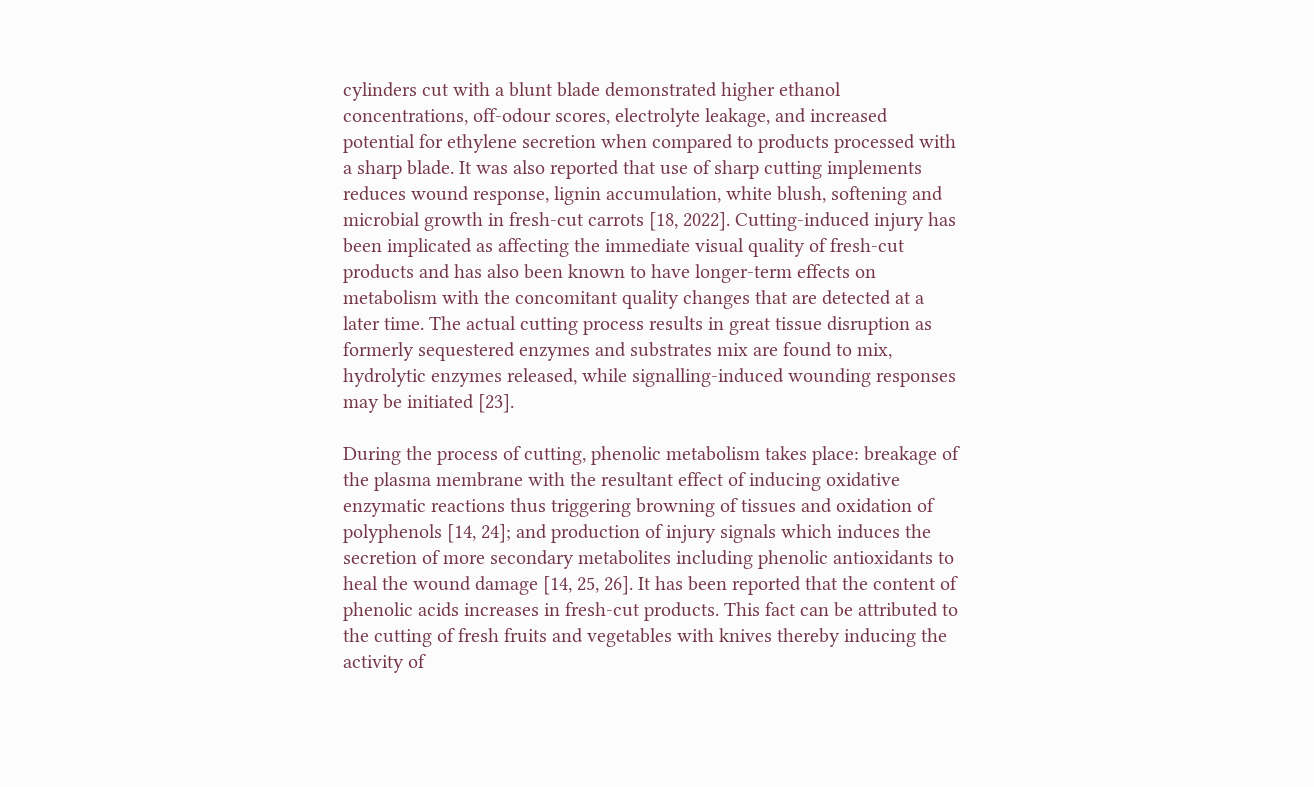cylinders cut with a blunt blade demonstrated higher ethanol concentrations, off-odour scores, electrolyte leakage, and increased potential for ethylene secretion when compared to products processed with a sharp blade. It was also reported that use of sharp cutting implements reduces wound response, lignin accumulation, white blush, softening and microbial growth in fresh-cut carrots [18, 2022]. Cutting-induced injury has been implicated as affecting the immediate visual quality of fresh-cut products and has also been known to have longer-term effects on metabolism with the concomitant quality changes that are detected at a later time. The actual cutting process results in great tissue disruption as formerly sequestered enzymes and substrates mix are found to mix, hydrolytic enzymes released, while signalling-induced wounding responses may be initiated [23].

During the process of cutting, phenolic metabolism takes place: breakage of the plasma membrane with the resultant effect of inducing oxidative enzymatic reactions thus triggering browning of tissues and oxidation of polyphenols [14, 24]; and production of injury signals which induces the secretion of more secondary metabolites including phenolic antioxidants to heal the wound damage [14, 25, 26]. It has been reported that the content of phenolic acids increases in fresh-cut products. This fact can be attributed to the cutting of fresh fruits and vegetables with knives thereby inducing the activity of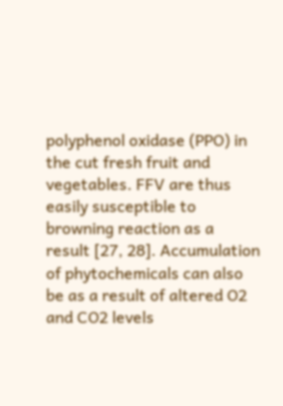polyphenol oxidase (PPO) in the cut fresh fruit and vegetables. FFV are thus easily susceptible to browning reaction as a result [27, 28]. Accumulation of phytochemicals can also be as a result of altered O2 and CO2 levels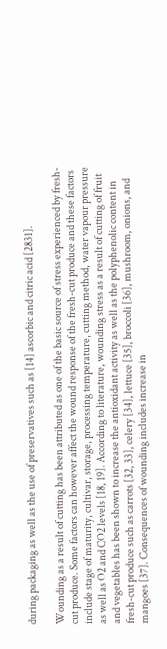during packaging as well as the use of preservatives such as [14] ascorbic and citric acid [2831].

Wounding as a result of cutting has been attributed as one of the basic source of stress experienced by fresh-cut produce. Some factors can however affect the wound response of the fresh-cut produce and these factors include stage of maturity, cultivar, storage, processing temperature, cutting method, water vapour pressure as well as O2 and CO2 levels [18, 19]. According to literature, wounding stress as a result of cutting of fruit and vegetables has been shown to increase the antioxidant activity as well as the polyphenolic content in fresh-cut produce such as carrots [32, 33], celery [34], lettuce [35], broccoli [36], mushroom, onions, and mangoes [37]. Consequences of wounding includes increase in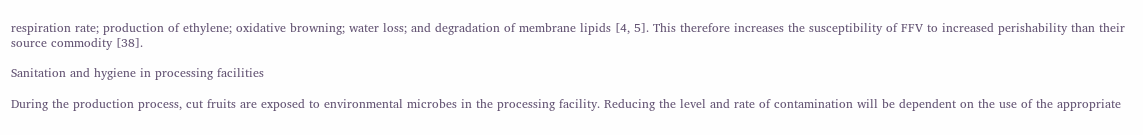respiration rate; production of ethylene; oxidative browning; water loss; and degradation of membrane lipids [4, 5]. This therefore increases the susceptibility of FFV to increased perishability than their source commodity [38].

Sanitation and hygiene in processing facilities

During the production process, cut fruits are exposed to environmental microbes in the processing facility. Reducing the level and rate of contamination will be dependent on the use of the appropriate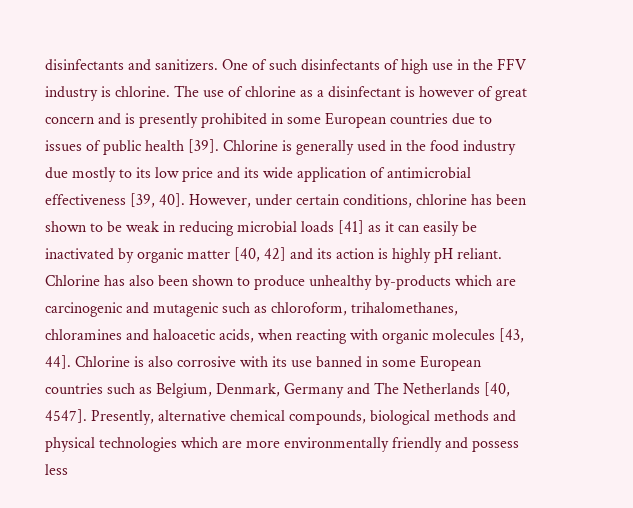disinfectants and sanitizers. One of such disinfectants of high use in the FFV industry is chlorine. The use of chlorine as a disinfectant is however of great concern and is presently prohibited in some European countries due to issues of public health [39]. Chlorine is generally used in the food industry due mostly to its low price and its wide application of antimicrobial effectiveness [39, 40]. However, under certain conditions, chlorine has been shown to be weak in reducing microbial loads [41] as it can easily be inactivated by organic matter [40, 42] and its action is highly pH reliant. Chlorine has also been shown to produce unhealthy by-products which are carcinogenic and mutagenic such as chloroform, trihalomethanes, chloramines and haloacetic acids, when reacting with organic molecules [43, 44]. Chlorine is also corrosive with its use banned in some European countries such as Belgium, Denmark, Germany and The Netherlands [40, 4547]. Presently, alternative chemical compounds, biological methods and physical technologies which are more environmentally friendly and possess less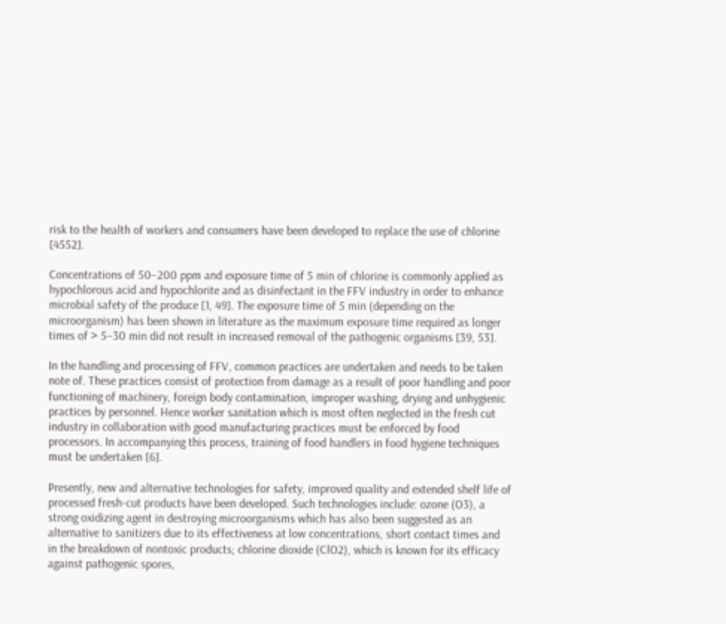risk to the health of workers and consumers have been developed to replace the use of chlorine [4552].

Concentrations of 50–200 ppm and exposure time of 5 min of chlorine is commonly applied as hypochlorous acid and hypochlorite and as disinfectant in the FFV industry in order to enhance microbial safety of the produce [1, 49]. The exposure time of 5 min (depending on the microorganism) has been shown in literature as the maximum exposure time required as longer times of > 5–30 min did not result in increased removal of the pathogenic organisms [39, 53].

In the handling and processing of FFV, common practices are undertaken and needs to be taken note of. These practices consist of protection from damage as a result of poor handling and poor functioning of machinery, foreign body contamination, improper washing, drying and unhygienic practices by personnel. Hence worker sanitation which is most often neglected in the fresh cut industry in collaboration with good manufacturing practices must be enforced by food processors. In accompanying this process, training of food handlers in food hygiene techniques must be undertaken [6].

Presently, new and alternative technologies for safety, improved quality and extended shelf life of processed fresh-cut products have been developed. Such technologies include: ozone (O3), a strong oxidizing agent in destroying microorganisms which has also been suggested as an alternative to sanitizers due to its effectiveness at low concentrations, short contact times and in the breakdown of nontoxic products; chlorine dioxide (ClO2), which is known for its efficacy against pathogenic spores,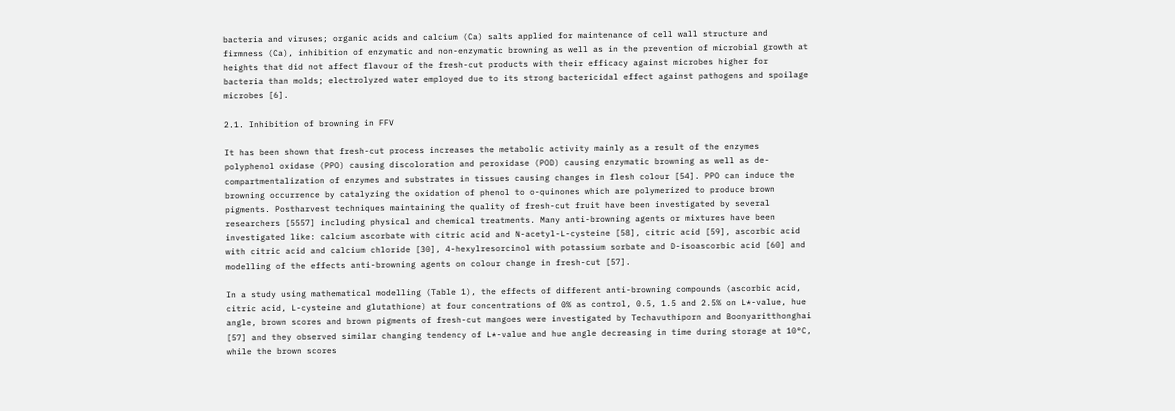bacteria and viruses; organic acids and calcium (Ca) salts applied for maintenance of cell wall structure and firmness (Ca), inhibition of enzymatic and non-enzymatic browning as well as in the prevention of microbial growth at heights that did not affect flavour of the fresh-cut products with their efficacy against microbes higher for bacteria than molds; electrolyzed water employed due to its strong bactericidal effect against pathogens and spoilage microbes [6].

2.1. Inhibition of browning in FFV

It has been shown that fresh-cut process increases the metabolic activity mainly as a result of the enzymes polyphenol oxidase (PPO) causing discoloration and peroxidase (POD) causing enzymatic browning as well as de-compartmentalization of enzymes and substrates in tissues causing changes in flesh colour [54]. PPO can induce the browning occurrence by catalyzing the oxidation of phenol to o-quinones which are polymerized to produce brown pigments. Postharvest techniques maintaining the quality of fresh-cut fruit have been investigated by several researchers [5557] including physical and chemical treatments. Many anti-browning agents or mixtures have been investigated like: calcium ascorbate with citric acid and N-acetyl-L-cysteine [58], citric acid [59], ascorbic acid with citric acid and calcium chloride [30], 4-hexylresorcinol with potassium sorbate and D-isoascorbic acid [60] and modelling of the effects anti-browning agents on colour change in fresh-cut [57].

In a study using mathematical modelling (Table 1), the effects of different anti-browning compounds (ascorbic acid, citric acid, L-cysteine and glutathione) at four concentrations of 0% as control, 0.5, 1.5 and 2.5% on L*-value, hue angle, brown scores and brown pigments of fresh-cut mangoes were investigated by Techavuthiporn and Boonyaritthonghai [57] and they observed similar changing tendency of L*-value and hue angle decreasing in time during storage at 10°C, while the brown scores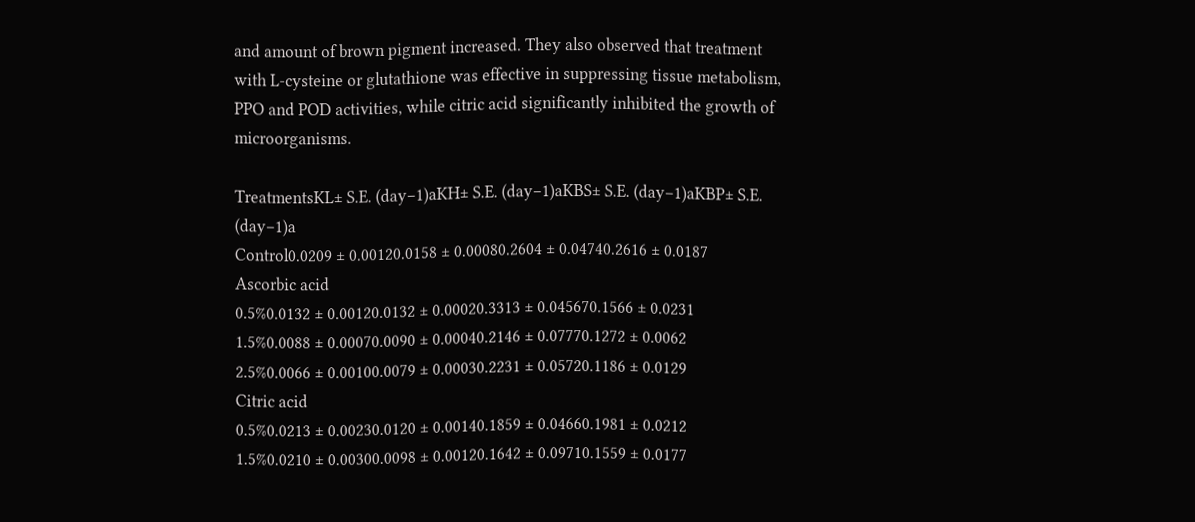and amount of brown pigment increased. They also observed that treatment with L-cysteine or glutathione was effective in suppressing tissue metabolism, PPO and POD activities, while citric acid significantly inhibited the growth of microorganisms.

TreatmentsKL± S.E. (day−1)aKH± S.E. (day−1)aKBS± S.E. (day−1)aKBP± S.E. (day−1)a
Control0.0209 ± 0.00120.0158 ± 0.00080.2604 ± 0.04740.2616 ± 0.0187
Ascorbic acid
0.5%0.0132 ± 0.00120.0132 ± 0.00020.3313 ± 0.045670.1566 ± 0.0231
1.5%0.0088 ± 0.00070.0090 ± 0.00040.2146 ± 0.07770.1272 ± 0.0062
2.5%0.0066 ± 0.00100.0079 ± 0.00030.2231 ± 0.05720.1186 ± 0.0129
Citric acid
0.5%0.0213 ± 0.00230.0120 ± 0.00140.1859 ± 0.04660.1981 ± 0.0212
1.5%0.0210 ± 0.00300.0098 ± 0.00120.1642 ± 0.09710.1559 ± 0.0177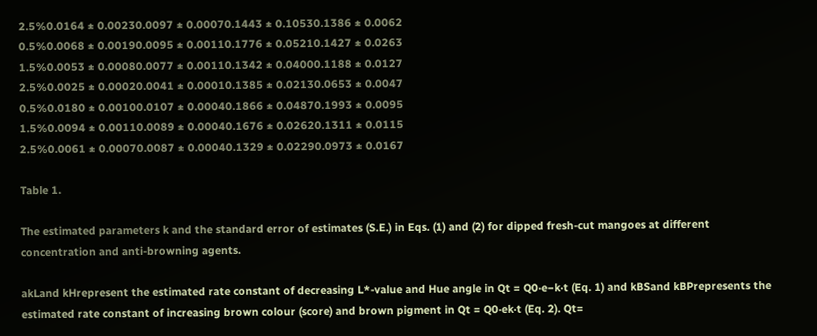2.5%0.0164 ± 0.00230.0097 ± 0.00070.1443 ± 0.10530.1386 ± 0.0062
0.5%0.0068 ± 0.00190.0095 ± 0.00110.1776 ± 0.05210.1427 ± 0.0263
1.5%0.0053 ± 0.00080.0077 ± 0.00110.1342 ± 0.04000.1188 ± 0.0127
2.5%0.0025 ± 0.00020.0041 ± 0.00010.1385 ± 0.02130.0653 ± 0.0047
0.5%0.0180 ± 0.00100.0107 ± 0.00040.1866 ± 0.04870.1993 ± 0.0095
1.5%0.0094 ± 0.00110.0089 ± 0.00040.1676 ± 0.02620.1311 ± 0.0115
2.5%0.0061 ± 0.00070.0087 ± 0.00040.1329 ± 0.02290.0973 ± 0.0167

Table 1.

The estimated parameters k and the standard error of estimates (S.E.) in Eqs. (1) and (2) for dipped fresh-cut mangoes at different concentration and anti-browning agents.

akLand kHrepresent the estimated rate constant of decreasing L*-value and Hue angle in Qt = Q0·e−k·t (Eq. 1) and kBSand kBPrepresents the estimated rate constant of increasing brown colour (score) and brown pigment in Qt = Q0·ek·t (Eq. 2). Qt=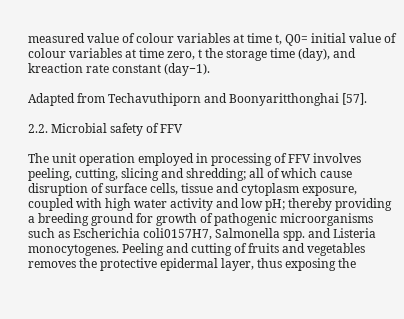measured value of colour variables at time t, Q0= initial value of colour variables at time zero, t the storage time (day), and kreaction rate constant (day−1).

Adapted from Techavuthiporn and Boonyaritthonghai [57].

2.2. Microbial safety of FFV

The unit operation employed in processing of FFV involves peeling, cutting, slicing and shredding; all of which cause disruption of surface cells, tissue and cytoplasm exposure, coupled with high water activity and low pH; thereby providing a breeding ground for growth of pathogenic microorganisms such as Escherichia coli0157H7, Salmonella spp. and Listeria monocytogenes. Peeling and cutting of fruits and vegetables removes the protective epidermal layer, thus exposing the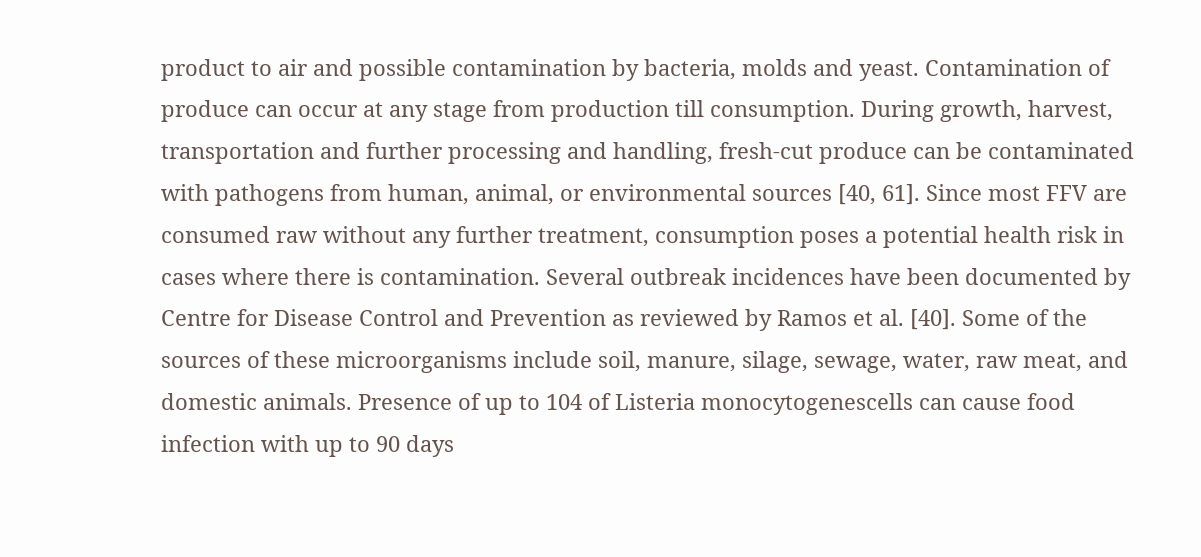product to air and possible contamination by bacteria, molds and yeast. Contamination of produce can occur at any stage from production till consumption. During growth, harvest, transportation and further processing and handling, fresh-cut produce can be contaminated with pathogens from human, animal, or environmental sources [40, 61]. Since most FFV are consumed raw without any further treatment, consumption poses a potential health risk in cases where there is contamination. Several outbreak incidences have been documented by Centre for Disease Control and Prevention as reviewed by Ramos et al. [40]. Some of the sources of these microorganisms include soil, manure, silage, sewage, water, raw meat, and domestic animals. Presence of up to 104 of Listeria monocytogenescells can cause food infection with up to 90 days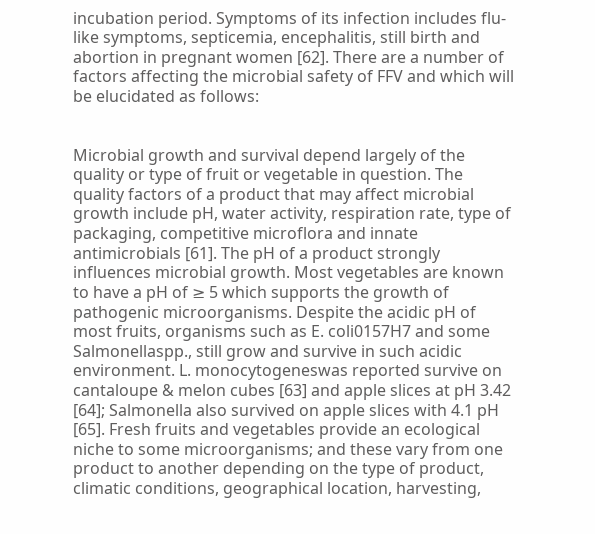incubation period. Symptoms of its infection includes flu-like symptoms, septicemia, encephalitis, still birth and abortion in pregnant women [62]. There are a number of factors affecting the microbial safety of FFV and which will be elucidated as follows:


Microbial growth and survival depend largely of the quality or type of fruit or vegetable in question. The quality factors of a product that may affect microbial growth include pH, water activity, respiration rate, type of packaging, competitive microflora and innate antimicrobials [61]. The pH of a product strongly influences microbial growth. Most vegetables are known to have a pH of ≥ 5 which supports the growth of pathogenic microorganisms. Despite the acidic pH of most fruits, organisms such as E. coli0157H7 and some Salmonellaspp., still grow and survive in such acidic environment. L. monocytogeneswas reported survive on cantaloupe & melon cubes [63] and apple slices at pH 3.42 [64]; Salmonella also survived on apple slices with 4.1 pH [65]. Fresh fruits and vegetables provide an ecological niche to some microorganisms; and these vary from one product to another depending on the type of product, climatic conditions, geographical location, harvesting,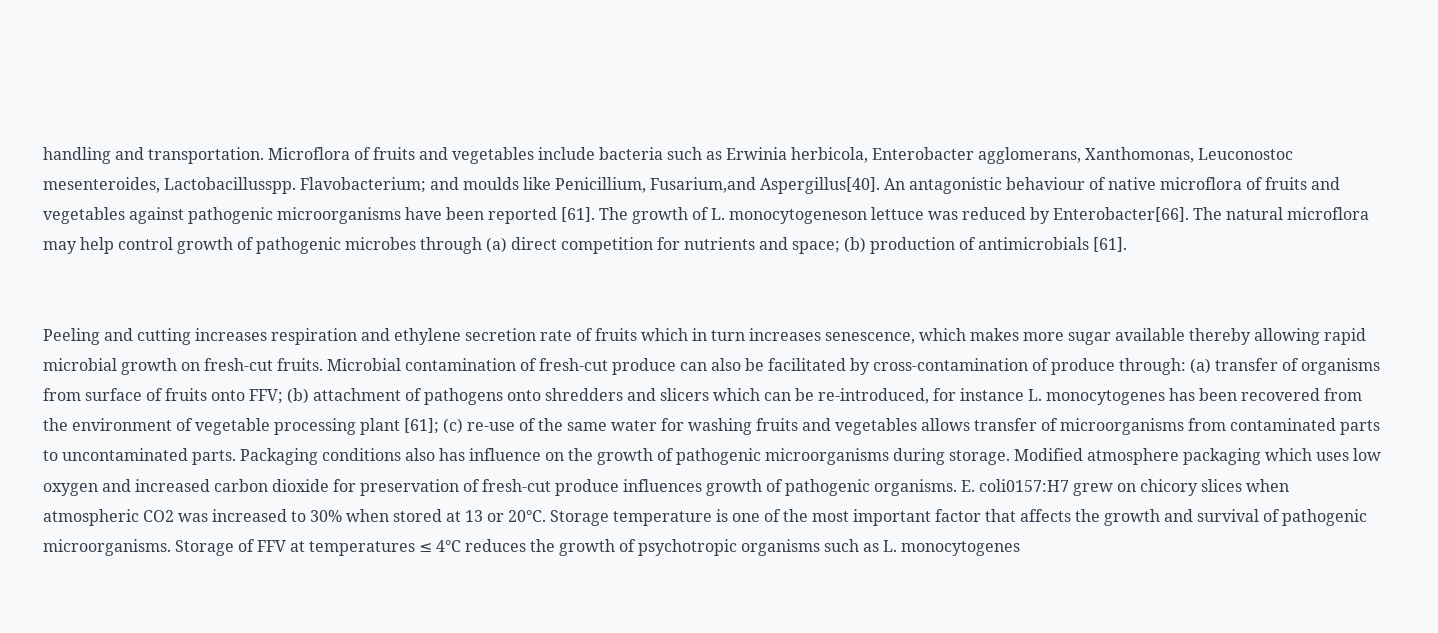handling and transportation. Microflora of fruits and vegetables include bacteria such as Erwinia herbicola, Enterobacter agglomerans, Xanthomonas, Leuconostoc mesenteroides, Lactobacillusspp. Flavobacterium; and moulds like Penicillium, Fusarium,and Aspergillus[40]. An antagonistic behaviour of native microflora of fruits and vegetables against pathogenic microorganisms have been reported [61]. The growth of L. monocytogeneson lettuce was reduced by Enterobacter[66]. The natural microflora may help control growth of pathogenic microbes through (a) direct competition for nutrients and space; (b) production of antimicrobials [61].


Peeling and cutting increases respiration and ethylene secretion rate of fruits which in turn increases senescence, which makes more sugar available thereby allowing rapid microbial growth on fresh-cut fruits. Microbial contamination of fresh-cut produce can also be facilitated by cross-contamination of produce through: (a) transfer of organisms from surface of fruits onto FFV; (b) attachment of pathogens onto shredders and slicers which can be re-introduced, for instance L. monocytogenes has been recovered from the environment of vegetable processing plant [61]; (c) re-use of the same water for washing fruits and vegetables allows transfer of microorganisms from contaminated parts to uncontaminated parts. Packaging conditions also has influence on the growth of pathogenic microorganisms during storage. Modified atmosphere packaging which uses low oxygen and increased carbon dioxide for preservation of fresh-cut produce influences growth of pathogenic organisms. E. coli0157:H7 grew on chicory slices when atmospheric CO2 was increased to 30% when stored at 13 or 20°C. Storage temperature is one of the most important factor that affects the growth and survival of pathogenic microorganisms. Storage of FFV at temperatures ≤ 4°C reduces the growth of psychotropic organisms such as L. monocytogenes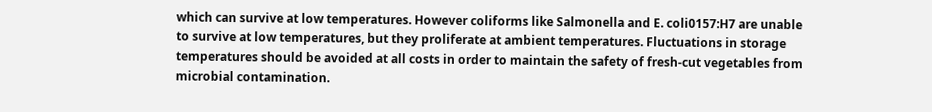which can survive at low temperatures. However coliforms like Salmonella and E. coli0157:H7 are unable to survive at low temperatures, but they proliferate at ambient temperatures. Fluctuations in storage temperatures should be avoided at all costs in order to maintain the safety of fresh-cut vegetables from microbial contamination.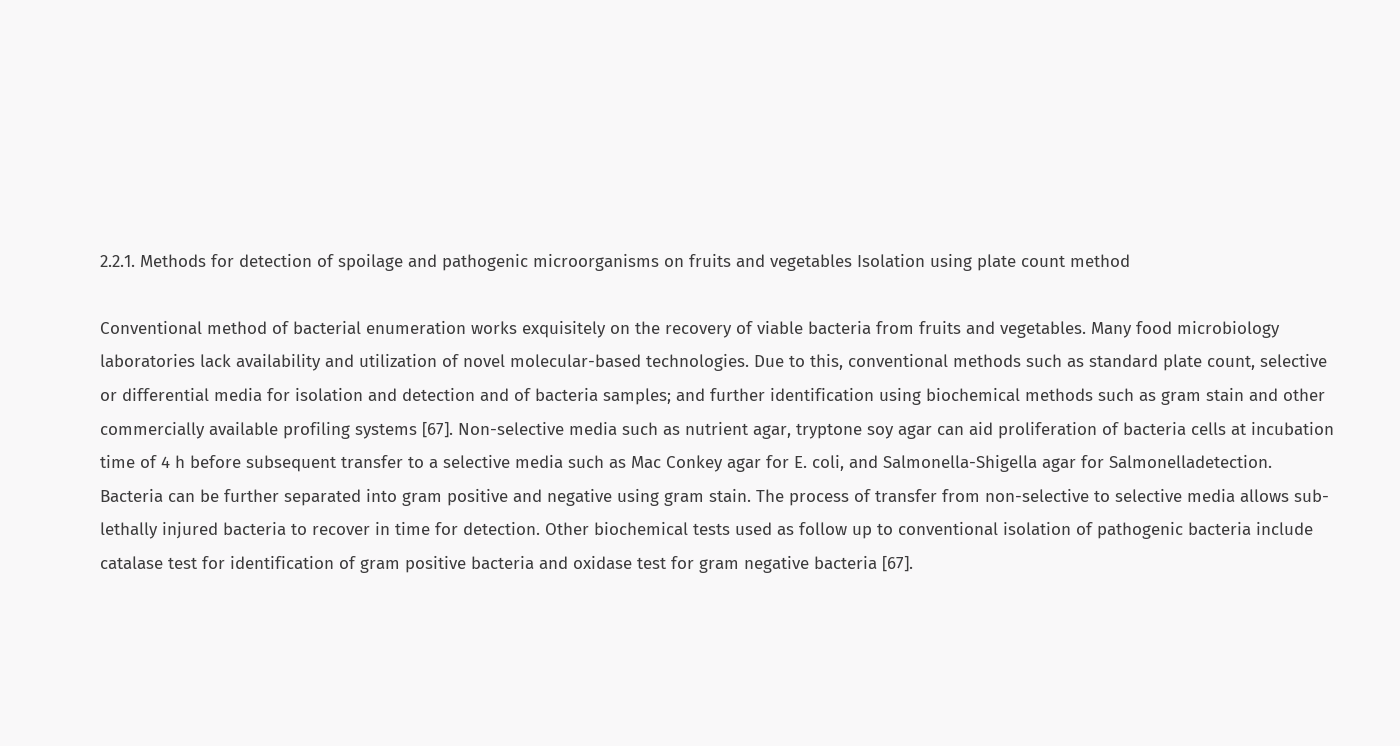2.2.1. Methods for detection of spoilage and pathogenic microorganisms on fruits and vegetables Isolation using plate count method

Conventional method of bacterial enumeration works exquisitely on the recovery of viable bacteria from fruits and vegetables. Many food microbiology laboratories lack availability and utilization of novel molecular-based technologies. Due to this, conventional methods such as standard plate count, selective or differential media for isolation and detection and of bacteria samples; and further identification using biochemical methods such as gram stain and other commercially available profiling systems [67]. Non-selective media such as nutrient agar, tryptone soy agar can aid proliferation of bacteria cells at incubation time of 4 h before subsequent transfer to a selective media such as Mac Conkey agar for E. coli, and Salmonella-Shigella agar for Salmonelladetection. Bacteria can be further separated into gram positive and negative using gram stain. The process of transfer from non-selective to selective media allows sub-lethally injured bacteria to recover in time for detection. Other biochemical tests used as follow up to conventional isolation of pathogenic bacteria include catalase test for identification of gram positive bacteria and oxidase test for gram negative bacteria [67].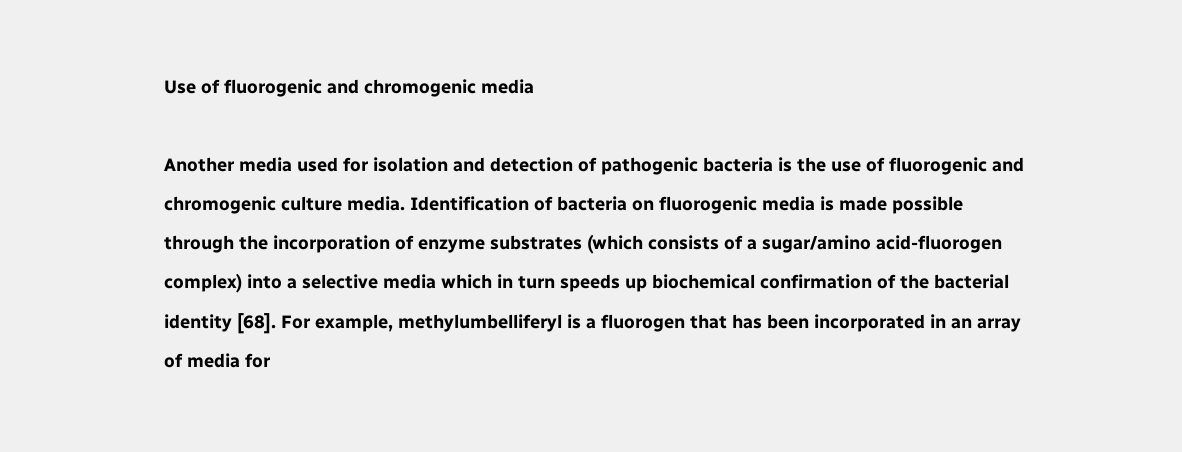Use of fluorogenic and chromogenic media

Another media used for isolation and detection of pathogenic bacteria is the use of fluorogenic and chromogenic culture media. Identification of bacteria on fluorogenic media is made possible through the incorporation of enzyme substrates (which consists of a sugar/amino acid-fluorogen complex) into a selective media which in turn speeds up biochemical confirmation of the bacterial identity [68]. For example, methylumbelliferyl is a fluorogen that has been incorporated in an array of media for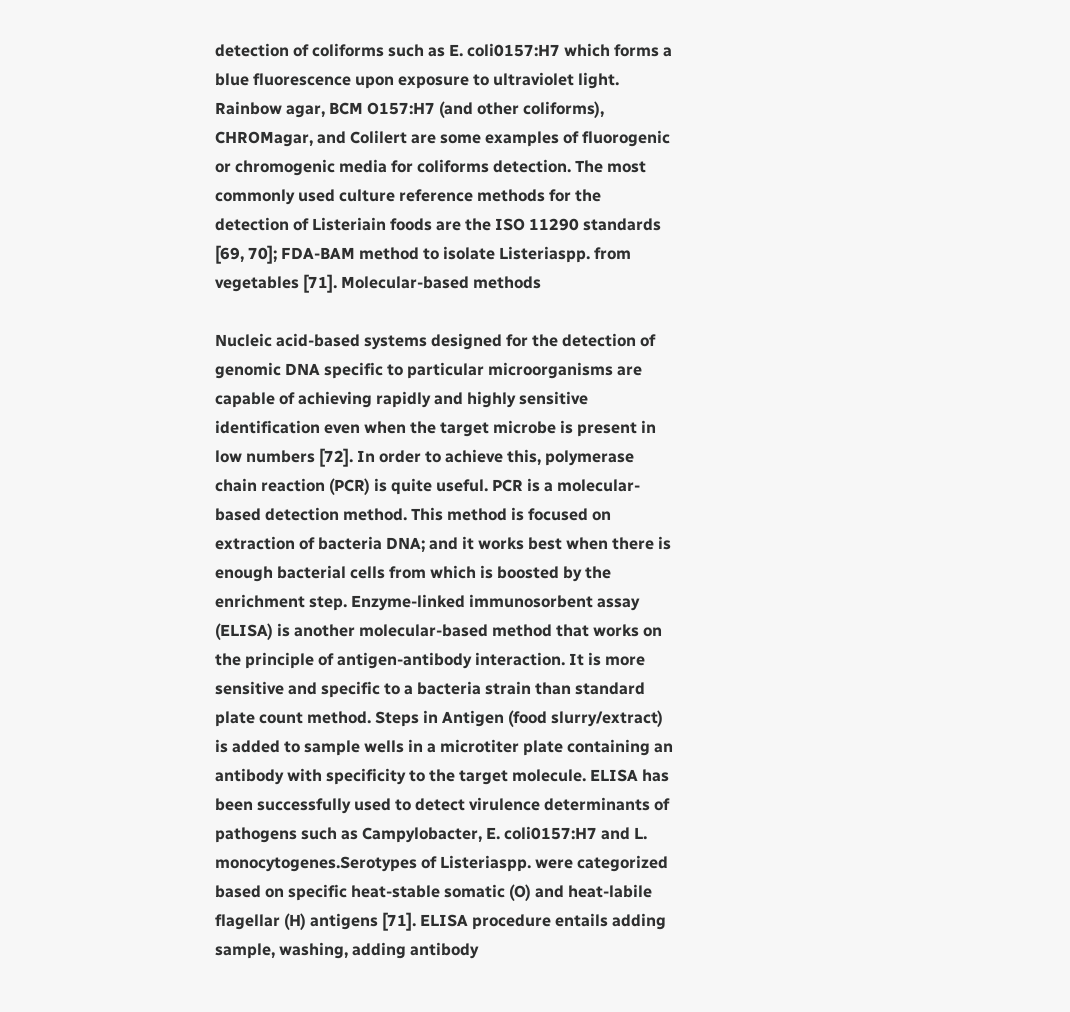detection of coliforms such as E. coli0157:H7 which forms a blue fluorescence upon exposure to ultraviolet light. Rainbow agar, BCM O157:H7 (and other coliforms), CHROMagar, and Colilert are some examples of fluorogenic or chromogenic media for coliforms detection. The most commonly used culture reference methods for the detection of Listeriain foods are the ISO 11290 standards [69, 70]; FDA-BAM method to isolate Listeriaspp. from vegetables [71]. Molecular-based methods

Nucleic acid-based systems designed for the detection of genomic DNA specific to particular microorganisms are capable of achieving rapidly and highly sensitive identification even when the target microbe is present in low numbers [72]. In order to achieve this, polymerase chain reaction (PCR) is quite useful. PCR is a molecular-based detection method. This method is focused on extraction of bacteria DNA; and it works best when there is enough bacterial cells from which is boosted by the enrichment step. Enzyme-linked immunosorbent assay (ELISA) is another molecular-based method that works on the principle of antigen-antibody interaction. It is more sensitive and specific to a bacteria strain than standard plate count method. Steps in Antigen (food slurry/extract) is added to sample wells in a microtiter plate containing an antibody with specificity to the target molecule. ELISA has been successfully used to detect virulence determinants of pathogens such as Campylobacter, E. coli0157:H7 and L. monocytogenes.Serotypes of Listeriaspp. were categorized based on specific heat-stable somatic (O) and heat-labile flagellar (H) antigens [71]. ELISA procedure entails adding sample, washing, adding antibody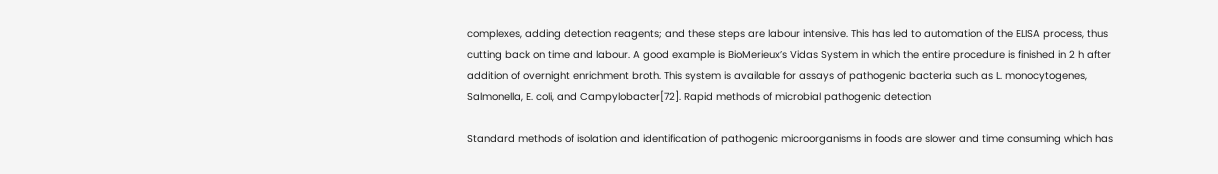complexes, adding detection reagents; and these steps are labour intensive. This has led to automation of the ELISA process, thus cutting back on time and labour. A good example is BioMerieux’s Vidas System in which the entire procedure is finished in 2 h after addition of overnight enrichment broth. This system is available for assays of pathogenic bacteria such as L. monocytogenes, Salmonella, E. coli, and Campylobacter[72]. Rapid methods of microbial pathogenic detection

Standard methods of isolation and identification of pathogenic microorganisms in foods are slower and time consuming which has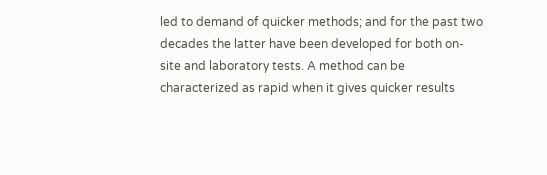led to demand of quicker methods; and for the past two decades the latter have been developed for both on-site and laboratory tests. A method can be characterized as rapid when it gives quicker results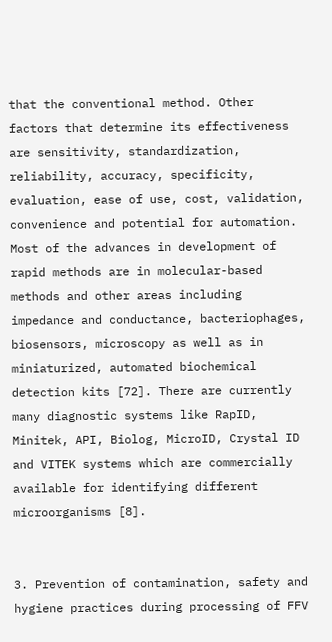that the conventional method. Other factors that determine its effectiveness are sensitivity, standardization, reliability, accuracy, specificity, evaluation, ease of use, cost, validation, convenience and potential for automation. Most of the advances in development of rapid methods are in molecular-based methods and other areas including impedance and conductance, bacteriophages, biosensors, microscopy as well as in miniaturized, automated biochemical detection kits [72]. There are currently many diagnostic systems like RapID, Minitek, API, Biolog, MicroID, Crystal ID and VITEK systems which are commercially available for identifying different microorganisms [8].


3. Prevention of contamination, safety and hygiene practices during processing of FFV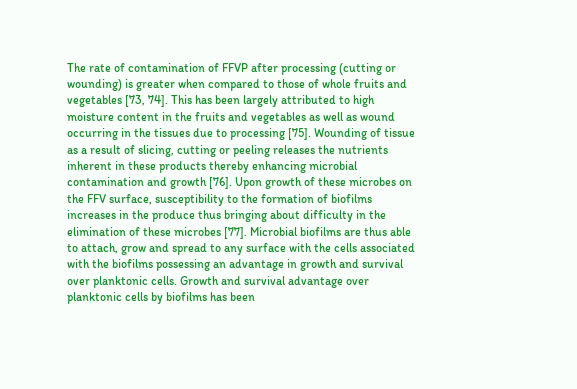The rate of contamination of FFVP after processing (cutting or wounding) is greater when compared to those of whole fruits and vegetables [73, 74]. This has been largely attributed to high moisture content in the fruits and vegetables as well as wound occurring in the tissues due to processing [75]. Wounding of tissue as a result of slicing, cutting or peeling releases the nutrients inherent in these products thereby enhancing microbial contamination and growth [76]. Upon growth of these microbes on the FFV surface, susceptibility to the formation of biofilms increases in the produce thus bringing about difficulty in the elimination of these microbes [77]. Microbial biofilms are thus able to attach, grow and spread to any surface with the cells associated with the biofilms possessing an advantage in growth and survival over planktonic cells. Growth and survival advantage over planktonic cells by biofilms has been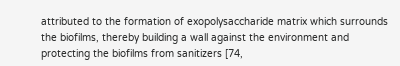attributed to the formation of exopolysaccharide matrix which surrounds the biofilms, thereby building a wall against the environment and protecting the biofilms from sanitizers [74,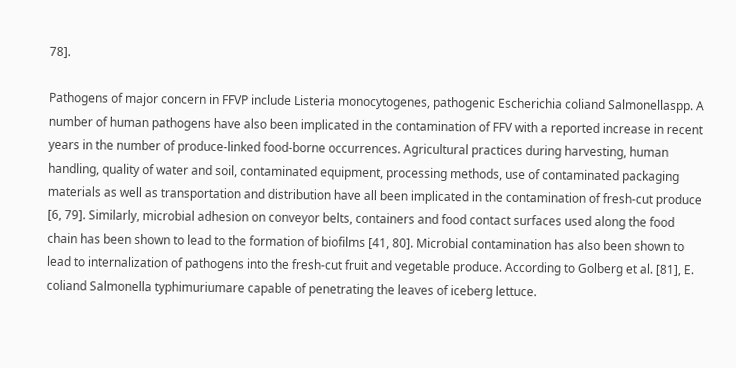78].

Pathogens of major concern in FFVP include Listeria monocytogenes, pathogenic Escherichia coliand Salmonellaspp. A number of human pathogens have also been implicated in the contamination of FFV with a reported increase in recent years in the number of produce-linked food-borne occurrences. Agricultural practices during harvesting, human handling, quality of water and soil, contaminated equipment, processing methods, use of contaminated packaging materials as well as transportation and distribution have all been implicated in the contamination of fresh-cut produce [6, 79]. Similarly, microbial adhesion on conveyor belts, containers and food contact surfaces used along the food chain has been shown to lead to the formation of biofilms [41, 80]. Microbial contamination has also been shown to lead to internalization of pathogens into the fresh-cut fruit and vegetable produce. According to Golberg et al. [81], E. coliand Salmonella typhimuriumare capable of penetrating the leaves of iceberg lettuce.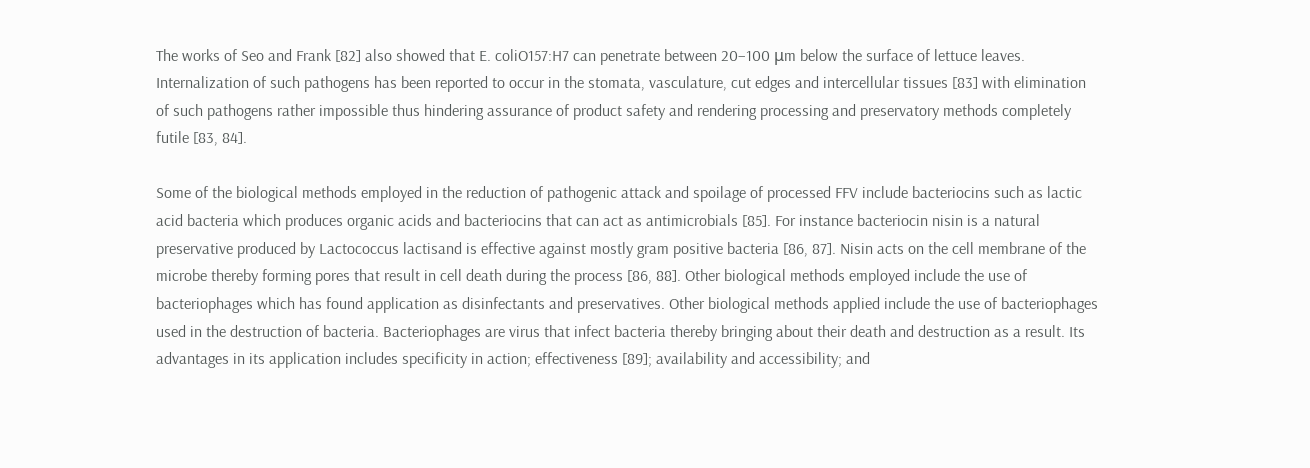The works of Seo and Frank [82] also showed that E. coliO157:H7 can penetrate between 20–100 μm below the surface of lettuce leaves. Internalization of such pathogens has been reported to occur in the stomata, vasculature, cut edges and intercellular tissues [83] with elimination of such pathogens rather impossible thus hindering assurance of product safety and rendering processing and preservatory methods completely futile [83, 84].

Some of the biological methods employed in the reduction of pathogenic attack and spoilage of processed FFV include bacteriocins such as lactic acid bacteria which produces organic acids and bacteriocins that can act as antimicrobials [85]. For instance bacteriocin nisin is a natural preservative produced by Lactococcus lactisand is effective against mostly gram positive bacteria [86, 87]. Nisin acts on the cell membrane of the microbe thereby forming pores that result in cell death during the process [86, 88]. Other biological methods employed include the use of bacteriophages which has found application as disinfectants and preservatives. Other biological methods applied include the use of bacteriophages used in the destruction of bacteria. Bacteriophages are virus that infect bacteria thereby bringing about their death and destruction as a result. Its advantages in its application includes specificity in action; effectiveness [89]; availability and accessibility; and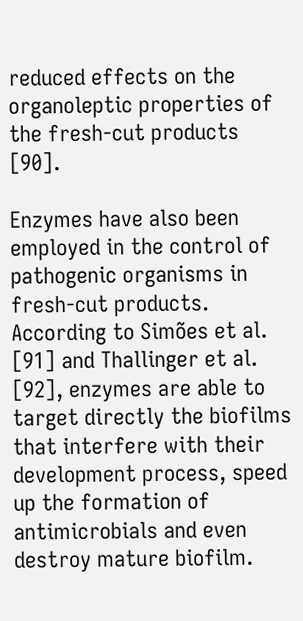reduced effects on the organoleptic properties of the fresh-cut products [90].

Enzymes have also been employed in the control of pathogenic organisms in fresh-cut products. According to Simões et al. [91] and Thallinger et al. [92], enzymes are able to target directly the biofilms that interfere with their development process, speed up the formation of antimicrobials and even destroy mature biofilm.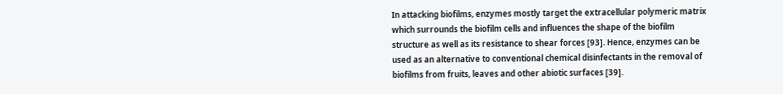In attacking biofilms, enzymes mostly target the extracellular polymeric matrix which surrounds the biofilm cells and influences the shape of the biofilm structure as well as its resistance to shear forces [93]. Hence, enzymes can be used as an alternative to conventional chemical disinfectants in the removal of biofilms from fruits, leaves and other abiotic surfaces [39].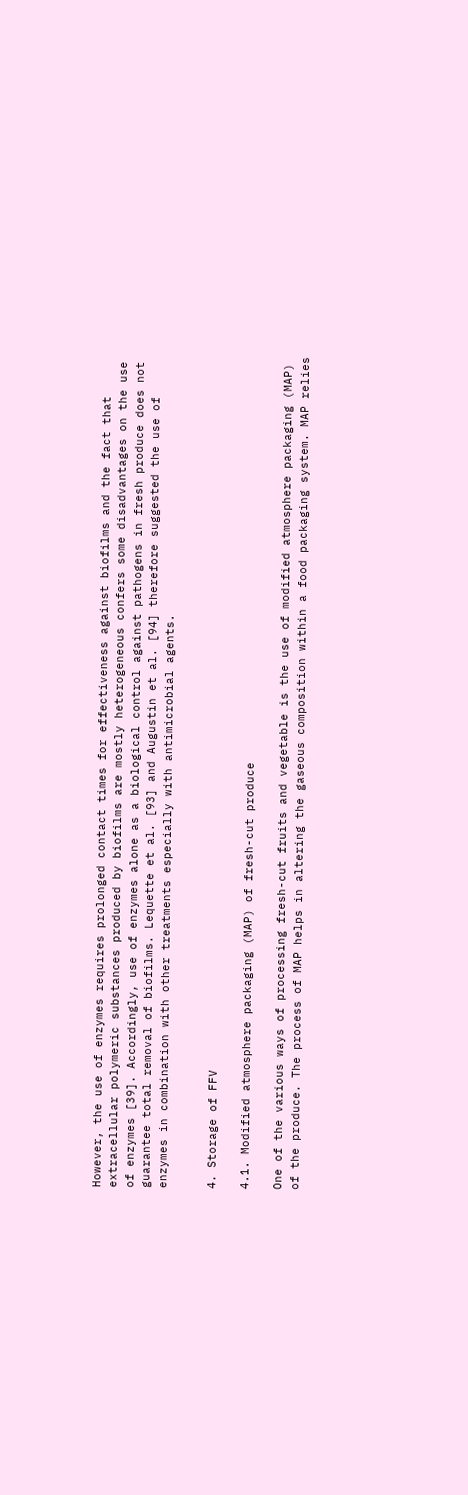However, the use of enzymes requires prolonged contact times for effectiveness against biofilms and the fact that extracellular polymeric substances produced by biofilms are mostly heterogeneous confers some disadvantages on the use of enzymes [39]. Accordingly, use of enzymes alone as a biological control against pathogens in fresh produce does not guarantee total removal of biofilms. Lequette et al. [93] and Augustin et al. [94] therefore suggested the use of enzymes in combination with other treatments especially with antimicrobial agents.


4. Storage of FFV

4.1. Modified atmosphere packaging (MAP) of fresh-cut produce

One of the various ways of processing fresh-cut fruits and vegetable is the use of modified atmosphere packaging (MAP) of the produce. The process of MAP helps in altering the gaseous composition within a food packaging system. MAP relies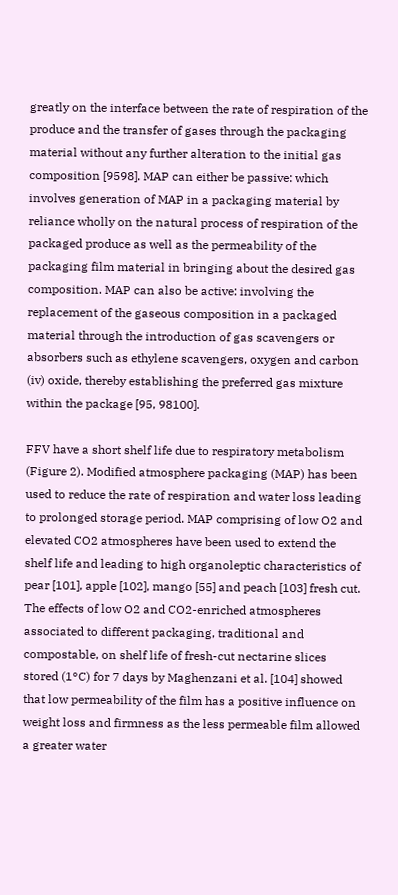greatly on the interface between the rate of respiration of the produce and the transfer of gases through the packaging material without any further alteration to the initial gas composition [9598]. MAP can either be passive: which involves generation of MAP in a packaging material by reliance wholly on the natural process of respiration of the packaged produce as well as the permeability of the packaging film material in bringing about the desired gas composition. MAP can also be active: involving the replacement of the gaseous composition in a packaged material through the introduction of gas scavengers or absorbers such as ethylene scavengers, oxygen and carbon (iv) oxide, thereby establishing the preferred gas mixture within the package [95, 98100].

FFV have a short shelf life due to respiratory metabolism (Figure 2). Modified atmosphere packaging (MAP) has been used to reduce the rate of respiration and water loss leading to prolonged storage period. MAP comprising of low O2 and elevated CO2 atmospheres have been used to extend the shelf life and leading to high organoleptic characteristics of pear [101], apple [102], mango [55] and peach [103] fresh cut. The effects of low O2 and CO2-enriched atmospheres associated to different packaging, traditional and compostable, on shelf life of fresh-cut nectarine slices stored (1°C) for 7 days by Maghenzani et al. [104] showed that low permeability of the film has a positive influence on weight loss and firmness as the less permeable film allowed a greater water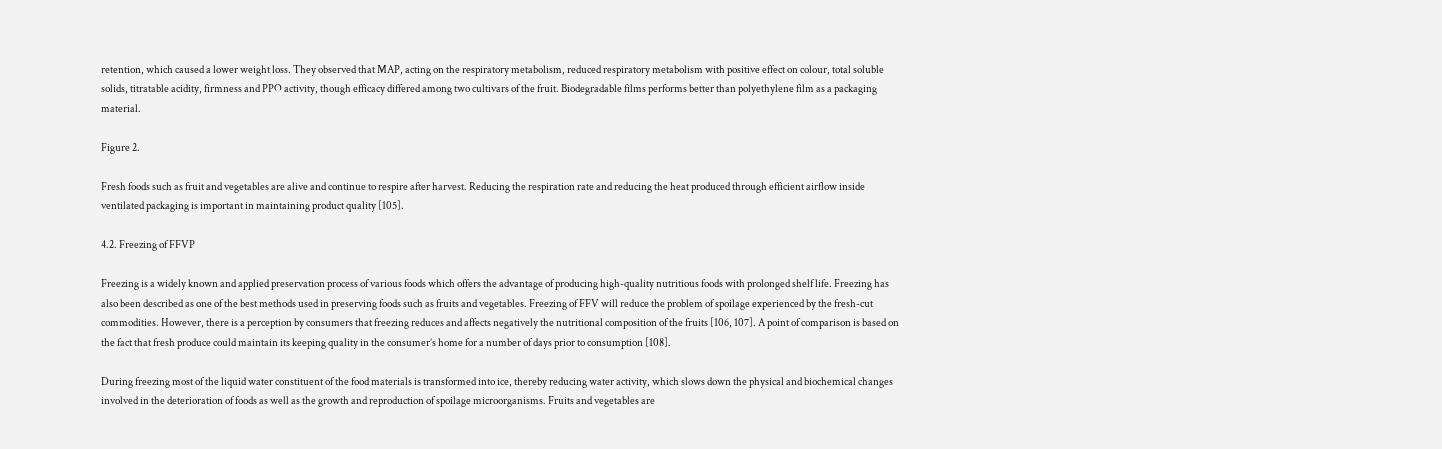retention, which caused a lower weight loss. They observed that MAP, acting on the respiratory metabolism, reduced respiratory metabolism with positive effect on colour, total soluble solids, titratable acidity, firmness and PPO activity, though efficacy differed among two cultivars of the fruit. Biodegradable films performs better than polyethylene film as a packaging material.

Figure 2.

Fresh foods such as fruit and vegetables are alive and continue to respire after harvest. Reducing the respiration rate and reducing the heat produced through efficient airflow inside ventilated packaging is important in maintaining product quality [105].

4.2. Freezing of FFVP

Freezing is a widely known and applied preservation process of various foods which offers the advantage of producing high-quality nutritious foods with prolonged shelf life. Freezing has also been described as one of the best methods used in preserving foods such as fruits and vegetables. Freezing of FFV will reduce the problem of spoilage experienced by the fresh-cut commodities. However, there is a perception by consumers that freezing reduces and affects negatively the nutritional composition of the fruits [106, 107]. A point of comparison is based on the fact that fresh produce could maintain its keeping quality in the consumer’s home for a number of days prior to consumption [108].

During freezing most of the liquid water constituent of the food materials is transformed into ice, thereby reducing water activity, which slows down the physical and biochemical changes involved in the deterioration of foods as well as the growth and reproduction of spoilage microorganisms. Fruits and vegetables are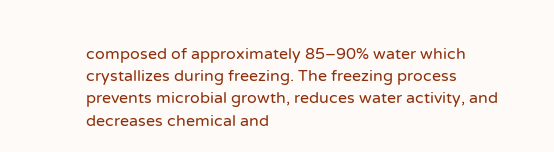composed of approximately 85–90% water which crystallizes during freezing. The freezing process prevents microbial growth, reduces water activity, and decreases chemical and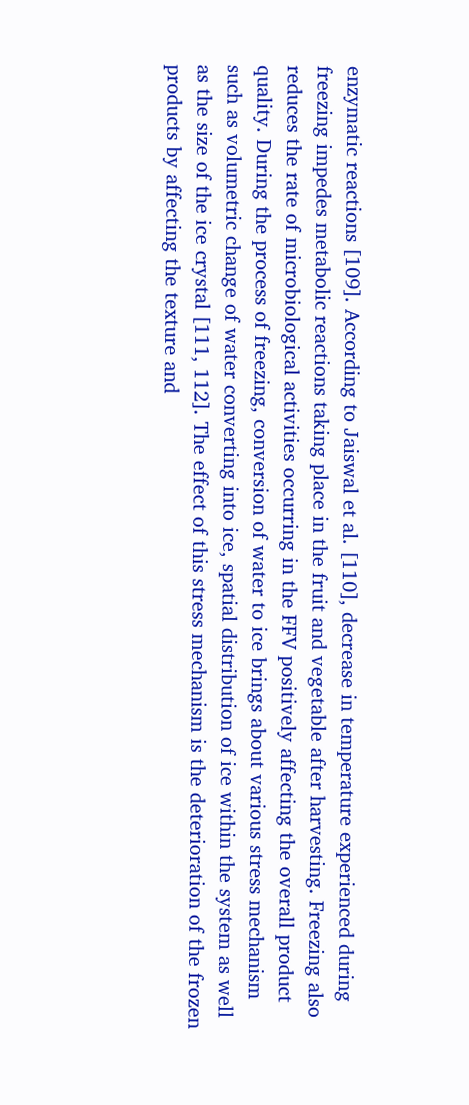enzymatic reactions [109]. According to Jaiswal et al. [110], decrease in temperature experienced during freezing impedes metabolic reactions taking place in the fruit and vegetable after harvesting. Freezing also reduces the rate of microbiological activities occurring in the FFV positively affecting the overall product quality. During the process of freezing, conversion of water to ice brings about various stress mechanism such as volumetric change of water converting into ice, spatial distribution of ice within the system as well as the size of the ice crystal [111, 112]. The effect of this stress mechanism is the deterioration of the frozen products by affecting the texture and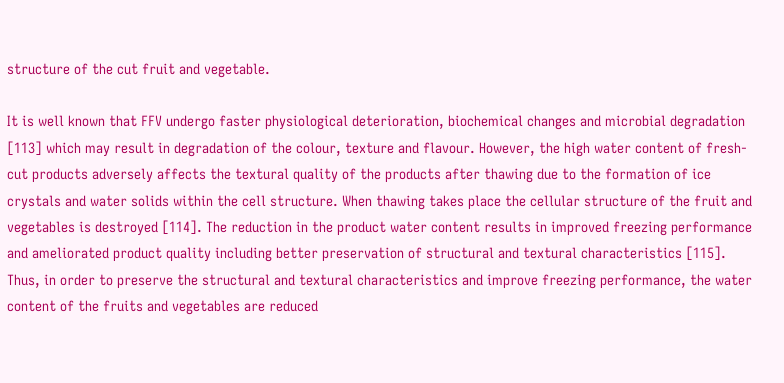structure of the cut fruit and vegetable.

It is well known that FFV undergo faster physiological deterioration, biochemical changes and microbial degradation [113] which may result in degradation of the colour, texture and flavour. However, the high water content of fresh-cut products adversely affects the textural quality of the products after thawing due to the formation of ice crystals and water solids within the cell structure. When thawing takes place the cellular structure of the fruit and vegetables is destroyed [114]. The reduction in the product water content results in improved freezing performance and ameliorated product quality including better preservation of structural and textural characteristics [115]. Thus, in order to preserve the structural and textural characteristics and improve freezing performance, the water content of the fruits and vegetables are reduced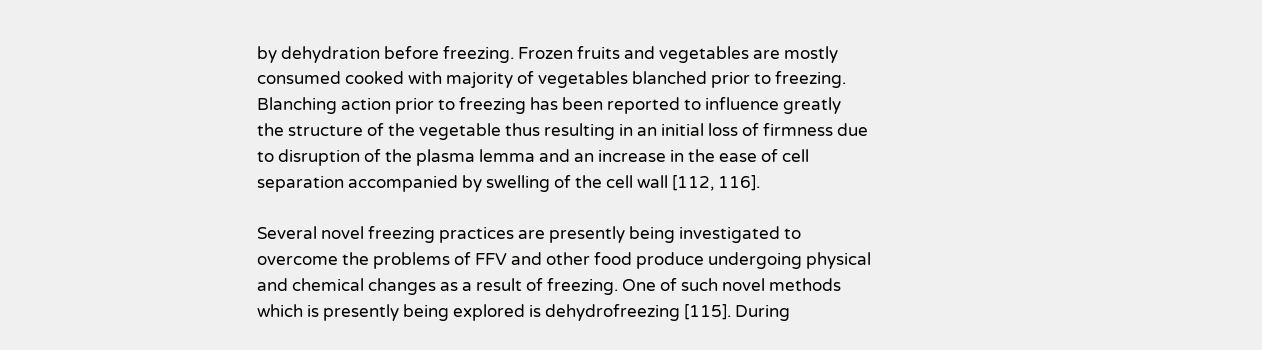by dehydration before freezing. Frozen fruits and vegetables are mostly consumed cooked with majority of vegetables blanched prior to freezing. Blanching action prior to freezing has been reported to influence greatly the structure of the vegetable thus resulting in an initial loss of firmness due to disruption of the plasma lemma and an increase in the ease of cell separation accompanied by swelling of the cell wall [112, 116].

Several novel freezing practices are presently being investigated to overcome the problems of FFV and other food produce undergoing physical and chemical changes as a result of freezing. One of such novel methods which is presently being explored is dehydrofreezing [115]. During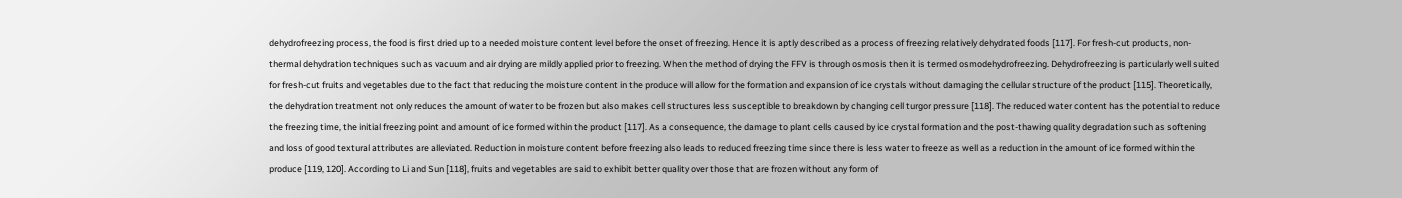dehydrofreezing process, the food is first dried up to a needed moisture content level before the onset of freezing. Hence it is aptly described as a process of freezing relatively dehydrated foods [117]. For fresh-cut products, non-thermal dehydration techniques such as vacuum and air drying are mildly applied prior to freezing. When the method of drying the FFV is through osmosis then it is termed osmodehydrofreezing. Dehydrofreezing is particularly well suited for fresh-cut fruits and vegetables due to the fact that reducing the moisture content in the produce will allow for the formation and expansion of ice crystals without damaging the cellular structure of the product [115]. Theoretically, the dehydration treatment not only reduces the amount of water to be frozen but also makes cell structures less susceptible to breakdown by changing cell turgor pressure [118]. The reduced water content has the potential to reduce the freezing time, the initial freezing point and amount of ice formed within the product [117]. As a consequence, the damage to plant cells caused by ice crystal formation and the post-thawing quality degradation such as softening and loss of good textural attributes are alleviated. Reduction in moisture content before freezing also leads to reduced freezing time since there is less water to freeze as well as a reduction in the amount of ice formed within the produce [119, 120]. According to Li and Sun [118], fruits and vegetables are said to exhibit better quality over those that are frozen without any form of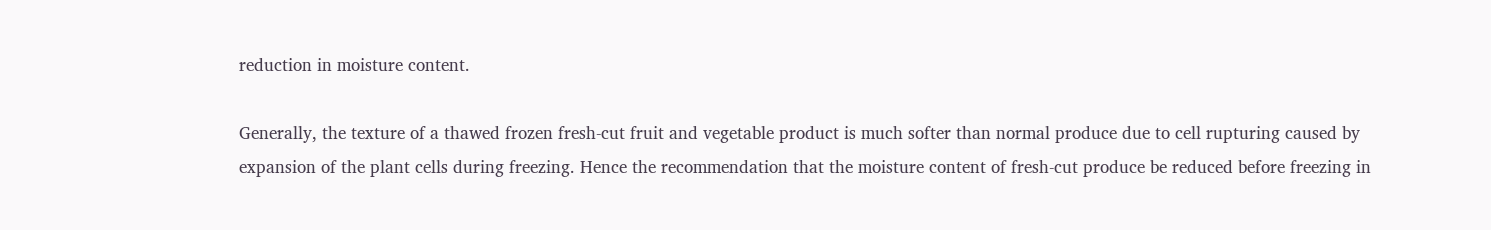reduction in moisture content.

Generally, the texture of a thawed frozen fresh-cut fruit and vegetable product is much softer than normal produce due to cell rupturing caused by expansion of the plant cells during freezing. Hence the recommendation that the moisture content of fresh-cut produce be reduced before freezing in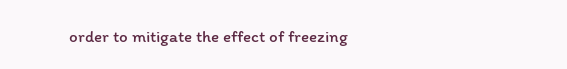order to mitigate the effect of freezing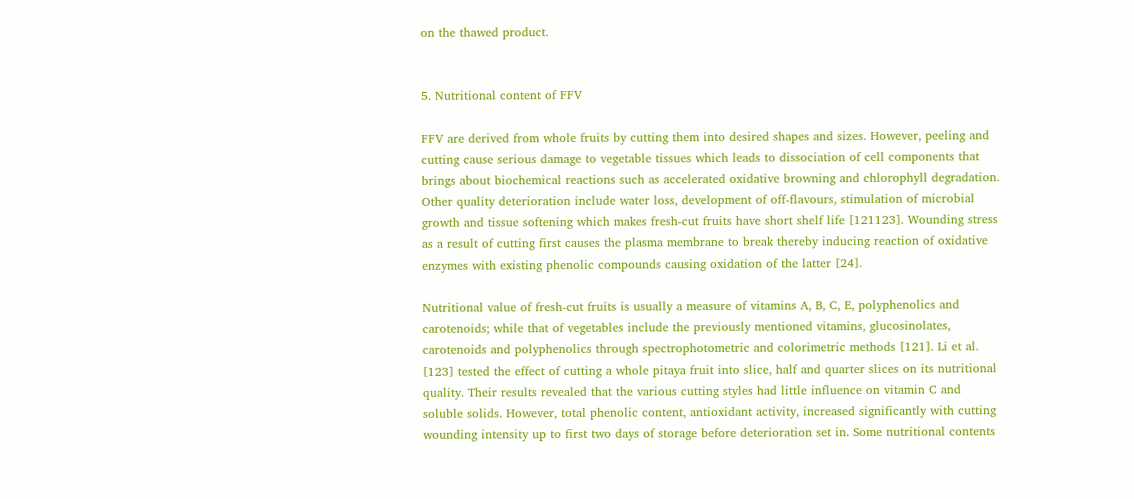on the thawed product.


5. Nutritional content of FFV

FFV are derived from whole fruits by cutting them into desired shapes and sizes. However, peeling and cutting cause serious damage to vegetable tissues which leads to dissociation of cell components that brings about biochemical reactions such as accelerated oxidative browning and chlorophyll degradation. Other quality deterioration include water loss, development of off-flavours, stimulation of microbial growth and tissue softening which makes fresh-cut fruits have short shelf life [121123]. Wounding stress as a result of cutting first causes the plasma membrane to break thereby inducing reaction of oxidative enzymes with existing phenolic compounds causing oxidation of the latter [24].

Nutritional value of fresh-cut fruits is usually a measure of vitamins A, B, C, E, polyphenolics and carotenoids; while that of vegetables include the previously mentioned vitamins, glucosinolates, carotenoids and polyphenolics through spectrophotometric and colorimetric methods [121]. Li et al. [123] tested the effect of cutting a whole pitaya fruit into slice, half and quarter slices on its nutritional quality. Their results revealed that the various cutting styles had little influence on vitamin C and soluble solids. However, total phenolic content, antioxidant activity, increased significantly with cutting wounding intensity up to first two days of storage before deterioration set in. Some nutritional contents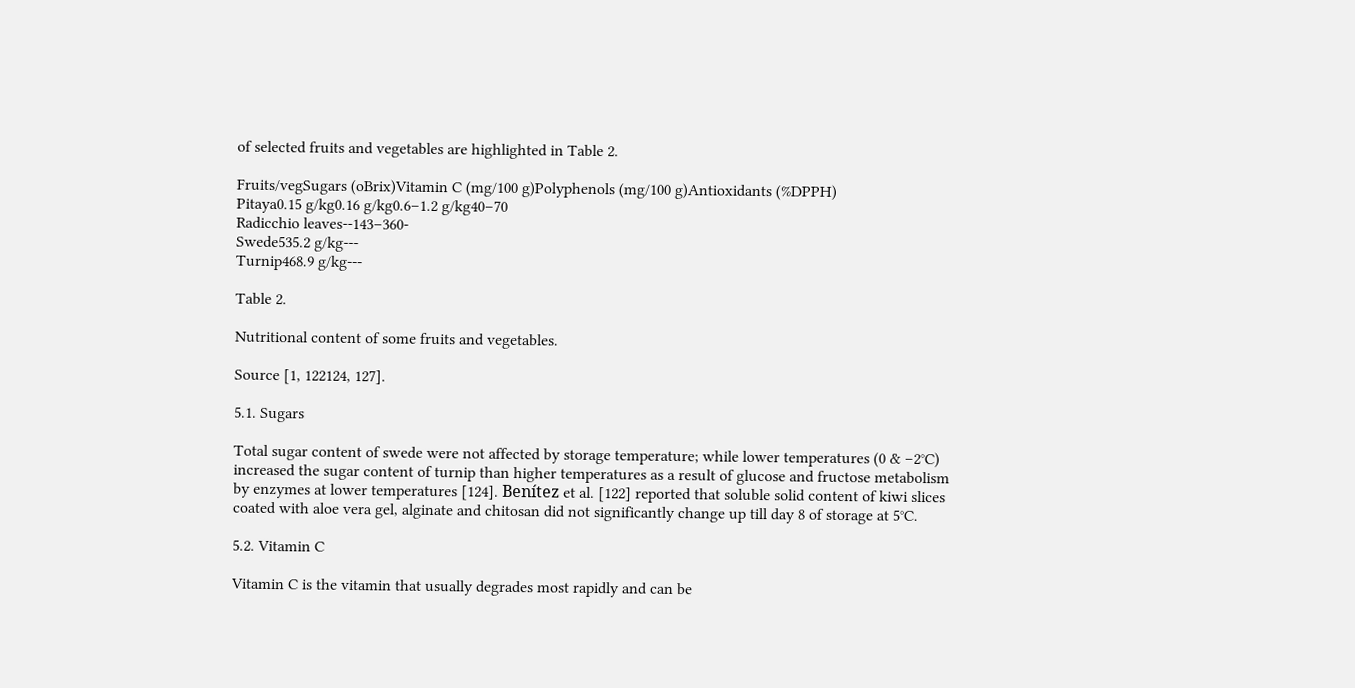of selected fruits and vegetables are highlighted in Table 2.

Fruits/vegSugars (oBrix)Vitamin C (mg/100 g)Polyphenols (mg/100 g)Antioxidants (%DPPH)
Pitaya0.15 g/kg0.16 g/kg0.6–1.2 g/kg40–70
Radicchio leaves--143–360-
Swede535.2 g/kg---
Turnip468.9 g/kg---

Table 2.

Nutritional content of some fruits and vegetables.

Source [1, 122124, 127].

5.1. Sugars

Total sugar content of swede were not affected by storage temperature; while lower temperatures (0 & −2°C) increased the sugar content of turnip than higher temperatures as a result of glucose and fructose metabolism by enzymes at lower temperatures [124]. Benítez et al. [122] reported that soluble solid content of kiwi slices coated with aloe vera gel, alginate and chitosan did not significantly change up till day 8 of storage at 5°C.

5.2. Vitamin C

Vitamin C is the vitamin that usually degrades most rapidly and can be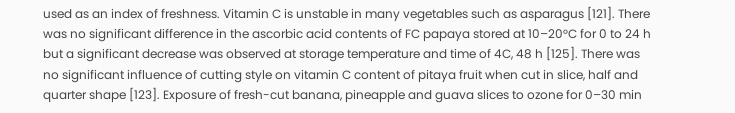used as an index of freshness. Vitamin C is unstable in many vegetables such as asparagus [121]. There was no significant difference in the ascorbic acid contents of FC papaya stored at 10–20°C for 0 to 24 h but a significant decrease was observed at storage temperature and time of 4C, 48 h [125]. There was no significant influence of cutting style on vitamin C content of pitaya fruit when cut in slice, half and quarter shape [123]. Exposure of fresh-cut banana, pineapple and guava slices to ozone for 0–30 min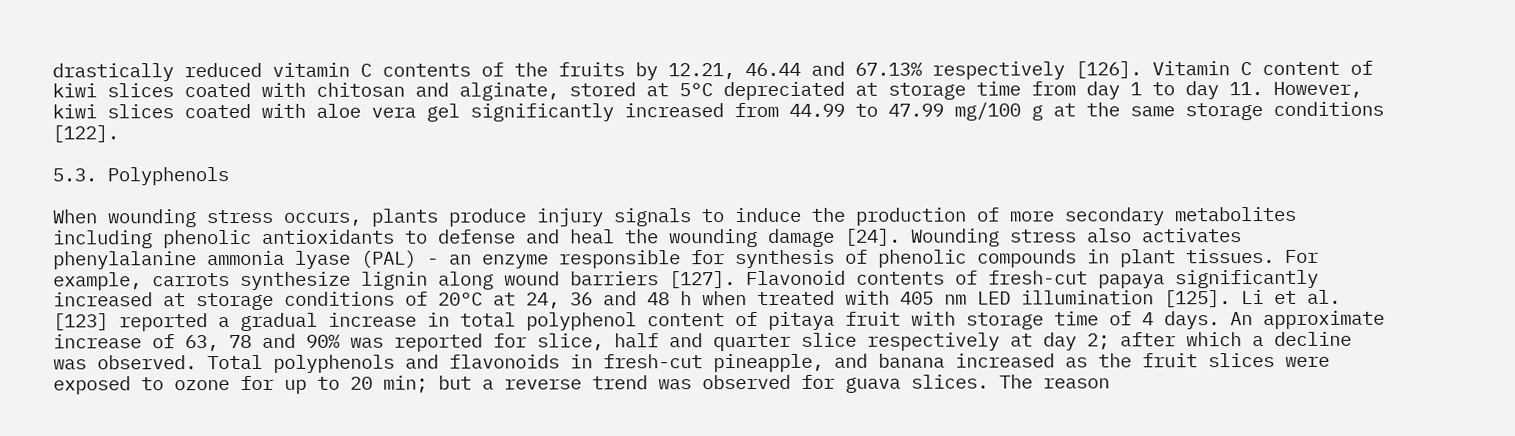drastically reduced vitamin C contents of the fruits by 12.21, 46.44 and 67.13% respectively [126]. Vitamin C content of kiwi slices coated with chitosan and alginate, stored at 5°C depreciated at storage time from day 1 to day 11. However, kiwi slices coated with aloe vera gel significantly increased from 44.99 to 47.99 mg/100 g at the same storage conditions [122].

5.3. Polyphenols

When wounding stress occurs, plants produce injury signals to induce the production of more secondary metabolites including phenolic antioxidants to defense and heal the wounding damage [24]. Wounding stress also activates phenylalanine ammonia lyase (PAL) - an enzyme responsible for synthesis of phenolic compounds in plant tissues. For example, carrots synthesize lignin along wound barriers [127]. Flavonoid contents of fresh-cut papaya significantly increased at storage conditions of 20°C at 24, 36 and 48 h when treated with 405 nm LED illumination [125]. Li et al. [123] reported a gradual increase in total polyphenol content of pitaya fruit with storage time of 4 days. An approximate increase of 63, 78 and 90% was reported for slice, half and quarter slice respectively at day 2; after which a decline was observed. Total polyphenols and flavonoids in fresh-cut pineapple, and banana increased as the fruit slices were exposed to ozone for up to 20 min; but a reverse trend was observed for guava slices. The reason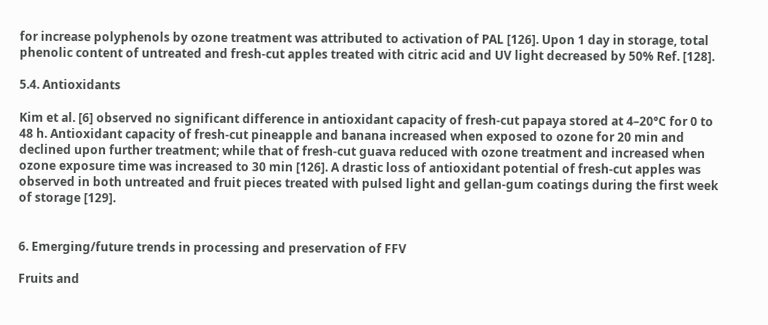for increase polyphenols by ozone treatment was attributed to activation of PAL [126]. Upon 1 day in storage, total phenolic content of untreated and fresh-cut apples treated with citric acid and UV light decreased by 50% Ref. [128].

5.4. Antioxidants

Kim et al. [6] observed no significant difference in antioxidant capacity of fresh-cut papaya stored at 4–20°C for 0 to 48 h. Antioxidant capacity of fresh-cut pineapple and banana increased when exposed to ozone for 20 min and declined upon further treatment; while that of fresh-cut guava reduced with ozone treatment and increased when ozone exposure time was increased to 30 min [126]. A drastic loss of antioxidant potential of fresh-cut apples was observed in both untreated and fruit pieces treated with pulsed light and gellan-gum coatings during the first week of storage [129].


6. Emerging/future trends in processing and preservation of FFV

Fruits and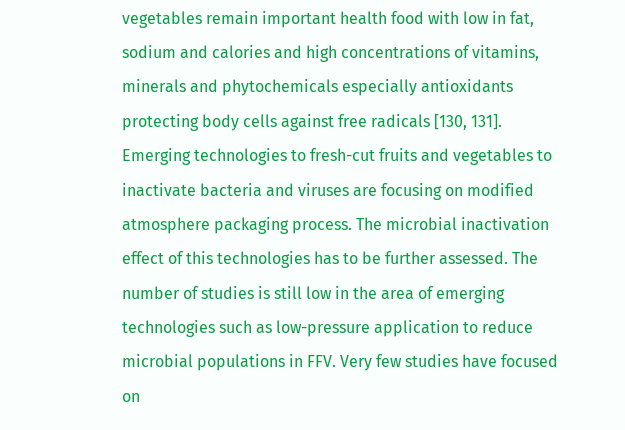vegetables remain important health food with low in fat, sodium and calories and high concentrations of vitamins, minerals and phytochemicals especially antioxidants protecting body cells against free radicals [130, 131]. Emerging technologies to fresh-cut fruits and vegetables to inactivate bacteria and viruses are focusing on modified atmosphere packaging process. The microbial inactivation effect of this technologies has to be further assessed. The number of studies is still low in the area of emerging technologies such as low-pressure application to reduce microbial populations in FFV. Very few studies have focused on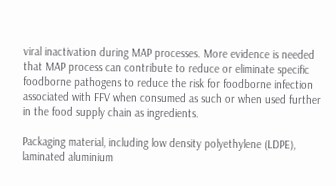viral inactivation during MAP processes. More evidence is needed that MAP process can contribute to reduce or eliminate specific foodborne pathogens to reduce the risk for foodborne infection associated with FFV when consumed as such or when used further in the food supply chain as ingredients.

Packaging material, including low density polyethylene (LDPE), laminated aluminium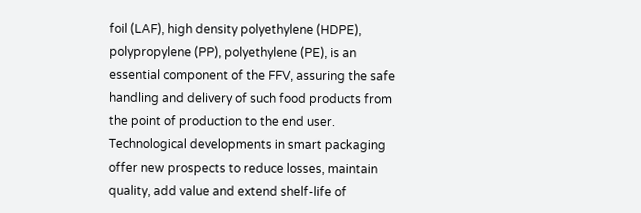foil (LAF), high density polyethylene (HDPE), polypropylene (PP), polyethylene (PE), is an essential component of the FFV, assuring the safe handling and delivery of such food products from the point of production to the end user. Technological developments in smart packaging offer new prospects to reduce losses, maintain quality, add value and extend shelf-life of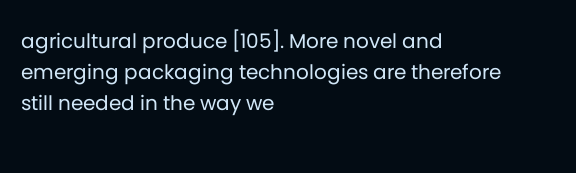agricultural produce [105]. More novel and emerging packaging technologies are therefore still needed in the way we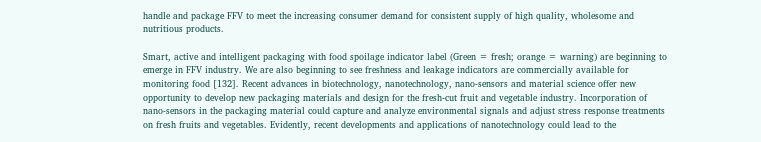handle and package FFV to meet the increasing consumer demand for consistent supply of high quality, wholesome and nutritious products.

Smart, active and intelligent packaging with food spoilage indicator label (Green = fresh; orange = warning) are beginning to emerge in FFV industry. We are also beginning to see freshness and leakage indicators are commercially available for monitoring food [132]. Recent advances in biotechnology, nanotechnology, nano-sensors and material science offer new opportunity to develop new packaging materials and design for the fresh-cut fruit and vegetable industry. Incorporation of nano-sensors in the packaging material could capture and analyze environmental signals and adjust stress response treatments on fresh fruits and vegetables. Evidently, recent developments and applications of nanotechnology could lead to the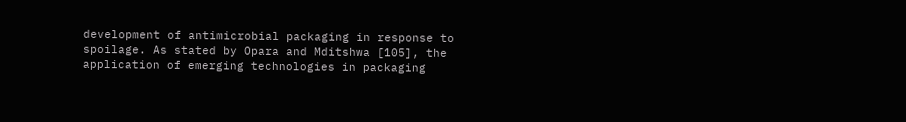development of antimicrobial packaging in response to spoilage. As stated by Opara and Mditshwa [105], the application of emerging technologies in packaging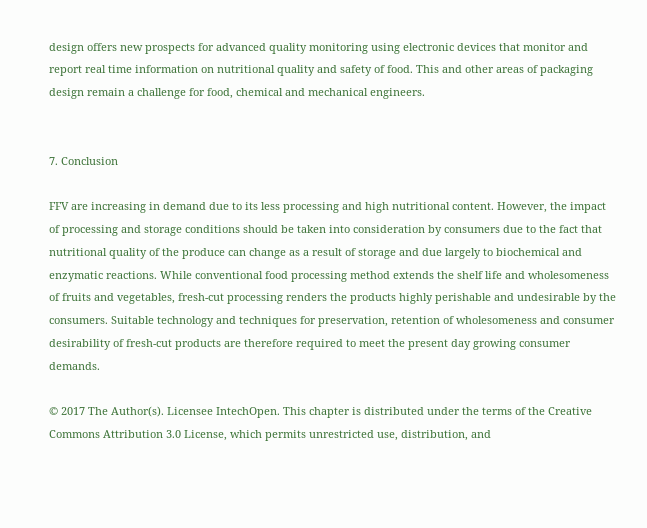design offers new prospects for advanced quality monitoring using electronic devices that monitor and report real time information on nutritional quality and safety of food. This and other areas of packaging design remain a challenge for food, chemical and mechanical engineers.


7. Conclusion

FFV are increasing in demand due to its less processing and high nutritional content. However, the impact of processing and storage conditions should be taken into consideration by consumers due to the fact that nutritional quality of the produce can change as a result of storage and due largely to biochemical and enzymatic reactions. While conventional food processing method extends the shelf life and wholesomeness of fruits and vegetables, fresh-cut processing renders the products highly perishable and undesirable by the consumers. Suitable technology and techniques for preservation, retention of wholesomeness and consumer desirability of fresh-cut products are therefore required to meet the present day growing consumer demands.

© 2017 The Author(s). Licensee IntechOpen. This chapter is distributed under the terms of the Creative Commons Attribution 3.0 License, which permits unrestricted use, distribution, and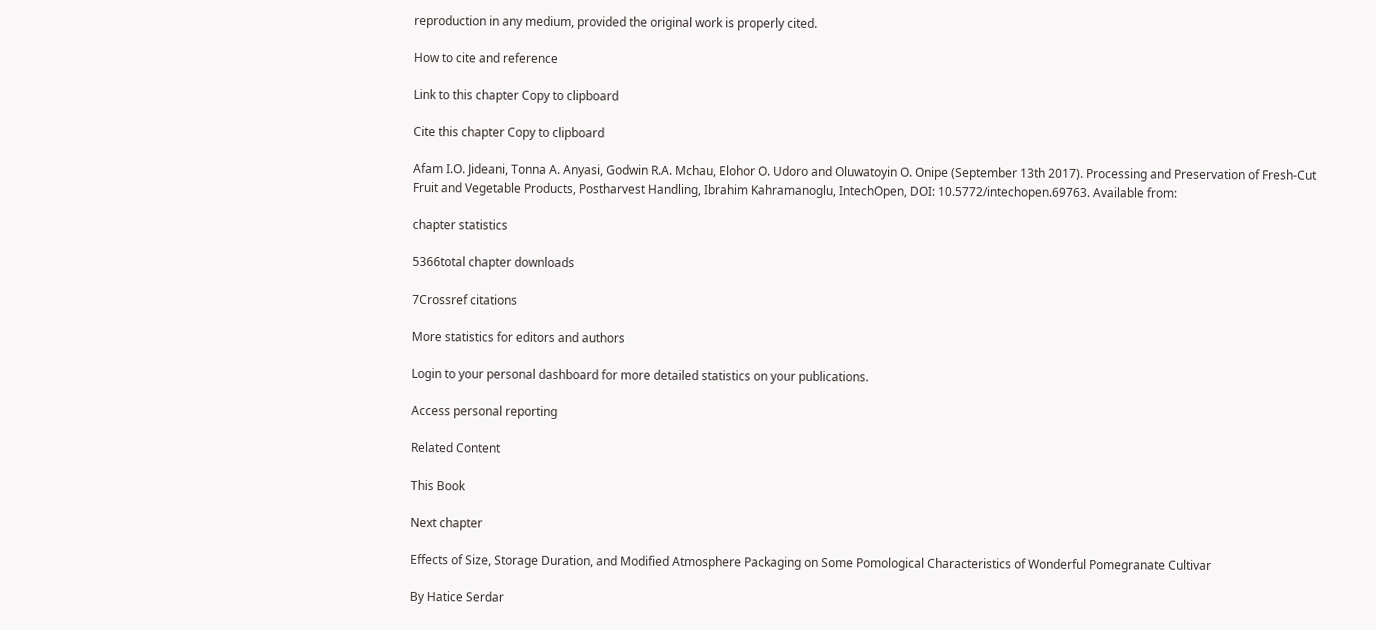reproduction in any medium, provided the original work is properly cited.

How to cite and reference

Link to this chapter Copy to clipboard

Cite this chapter Copy to clipboard

Afam I.O. Jideani, Tonna A. Anyasi, Godwin R.A. Mchau, Elohor O. Udoro and Oluwatoyin O. Onipe (September 13th 2017). Processing and Preservation of Fresh-Cut Fruit and Vegetable Products, Postharvest Handling, Ibrahim Kahramanoglu, IntechOpen, DOI: 10.5772/intechopen.69763. Available from:

chapter statistics

5366total chapter downloads

7Crossref citations

More statistics for editors and authors

Login to your personal dashboard for more detailed statistics on your publications.

Access personal reporting

Related Content

This Book

Next chapter

Effects of Size, Storage Duration, and Modified Atmosphere Packaging on Some Pomological Characteristics of Wonderful Pomegranate Cultivar

By Hatice Serdar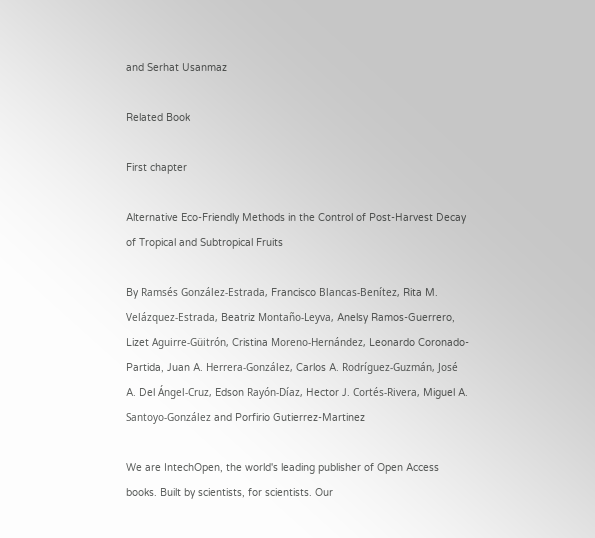and Serhat Usanmaz

Related Book

First chapter

Alternative Eco-Friendly Methods in the Control of Post-Harvest Decay of Tropical and Subtropical Fruits

By Ramsés González-Estrada, Francisco Blancas-Benítez, Rita M. Velázquez-Estrada, Beatriz Montaño-Leyva, Anelsy Ramos-Guerrero, Lizet Aguirre-Güitrón, Cristina Moreno-Hernández, Leonardo Coronado-Partida, Juan A. Herrera-González, Carlos A. Rodríguez-Guzmán, José A. Del Ángel-Cruz, Edson Rayón-Díaz, Hector J. Cortés-Rivera, Miguel A. Santoyo-González and Porfirio Gutierrez-Martinez

We are IntechOpen, the world's leading publisher of Open Access books. Built by scientists, for scientists. Our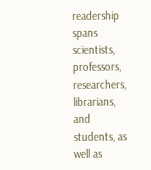readership spans scientists, professors, researchers, librarians, and students, as well as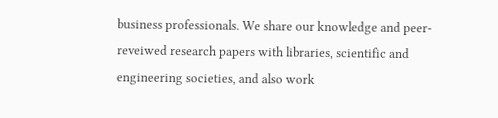business professionals. We share our knowledge and peer-reveiwed research papers with libraries, scientific and engineering societies, and also work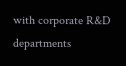with corporate R&D departments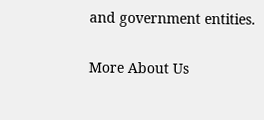and government entities.

More About Us